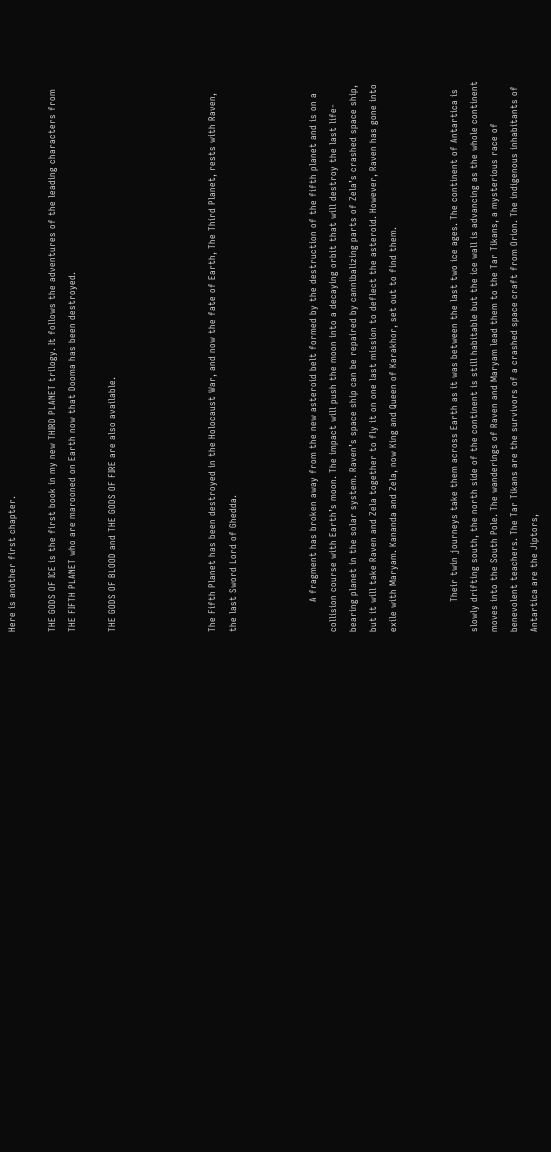Here is another first chapter.

THE GODS OF ICE is the first book in my new THIRD PLANET trilogy. It follows the adventures of the leading characters from THE FIFTH PLANET who are marooned on Earth now that Dooma has been destroyed.

THE GODS OF BLOOD and THE GODS OF FIRE are also available.




The Fifth Planet has been destroyed in the Holocaust War, and now the fate of Earth, The Third Planet, rests with Raven, the last Sword Lord of Ghedda.



          A fragment has broken away from the new asteroid belt formed by the destruction of the fifth planet and is on a collision course with Earth’s moon. The impact will push the moon into a decaying orbit that will destroy the last life-bearing planet in the solar system. Raven’s space ship can be repaired by cannibalizing parts of Zela’s crashed space ship, but it will take Raven and Zela together to fly it on one last mission to deflect the asteroid. However, Raven has gone into exile with Maryam. Kananda and Zela, now King and Queen of Karakhor, set out to find them.


          Their twin journeys take them across Earth as it was between the last two ice ages. The continent of Antartica is slowly drifting south, the north side of the continent is still habitable but the ice wall is advancing as the whole continent moves into the South Pole. The wanderings of Raven and Maryam lead them to the Tar Tikans, a mysterious race of benevolent teachers. The Tar Tikans are the survivors of a crashed space craft from Orion. The indigenous inhabitants of Antartica are the Jiptors,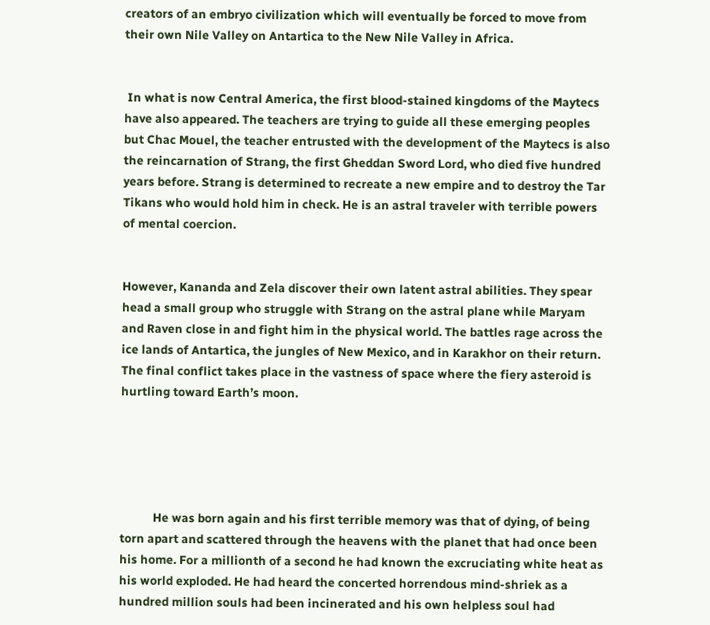creators of an embryo civilization which will eventually be forced to move from their own Nile Valley on Antartica to the New Nile Valley in Africa.


 In what is now Central America, the first blood-stained kingdoms of the Maytecs have also appeared. The teachers are trying to guide all these emerging peoples but Chac Mouel, the teacher entrusted with the development of the Maytecs is also the reincarnation of Strang, the first Gheddan Sword Lord, who died five hundred years before. Strang is determined to recreate a new empire and to destroy the Tar Tikans who would hold him in check. He is an astral traveler with terrible powers of mental coercion.


However, Kananda and Zela discover their own latent astral abilities. They spear head a small group who struggle with Strang on the astral plane while Maryam and Raven close in and fight him in the physical world. The battles rage across the ice lands of Antartica, the jungles of New Mexico, and in Karakhor on their return. The final conflict takes place in the vastness of space where the fiery asteroid is hurtling toward Earth’s moon.





           He was born again and his first terrible memory was that of dying, of being torn apart and scattered through the heavens with the planet that had once been his home. For a millionth of a second he had known the excruciating white heat as his world exploded. He had heard the concerted horrendous mind-shriek as a hundred million souls had been incinerated and his own helpless soul had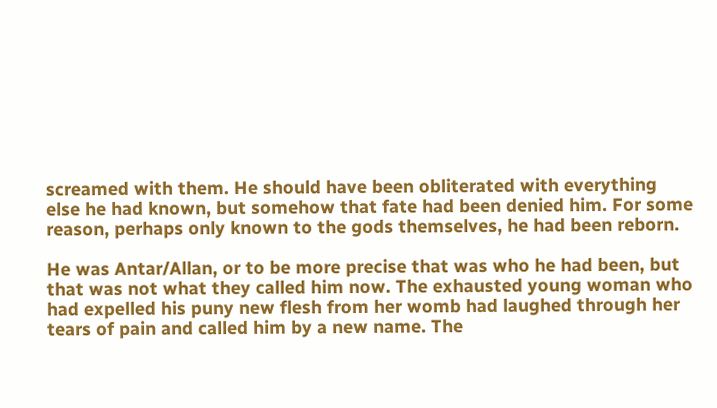screamed with them. He should have been obliterated with everything else he had known, but somehow that fate had been denied him. For some reason, perhaps only known to the gods themselves, he had been reborn.

He was Antar/Allan, or to be more precise that was who he had been, but that was not what they called him now. The exhausted young woman who had expelled his puny new flesh from her womb had laughed through her tears of pain and called him by a new name. The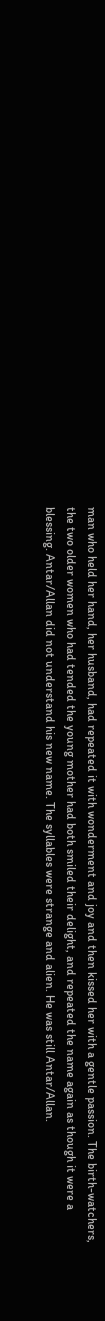man who held her hand, her husband, had repeated it with wonderment and joy and then kissed her with a gentle passion. The birth-watchers, the two older women who had tended the young mother had both smiled their delight, and repeated the name again as though it were a blessing. Antar/Allan did not understand his new name. The syllables were strange and alien. He was still Antar/Allan.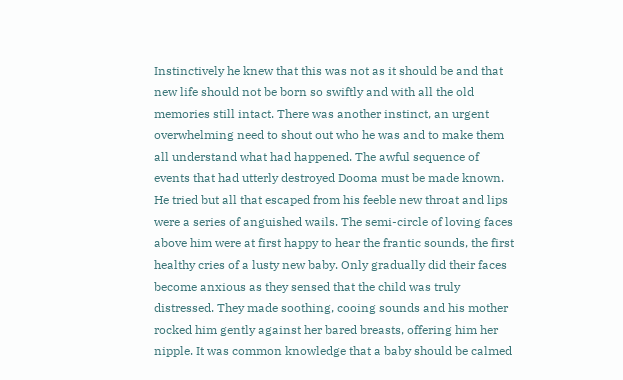Instinctively he knew that this was not as it should be and that new life should not be born so swiftly and with all the old memories still intact. There was another instinct, an urgent overwhelming need to shout out who he was and to make them all understand what had happened. The awful sequence of events that had utterly destroyed Dooma must be made known. He tried but all that escaped from his feeble new throat and lips were a series of anguished wails. The semi-circle of loving faces above him were at first happy to hear the frantic sounds, the first healthy cries of a lusty new baby. Only gradually did their faces become anxious as they sensed that the child was truly distressed. They made soothing, cooing sounds and his mother rocked him gently against her bared breasts, offering him her nipple. It was common knowledge that a baby should be calmed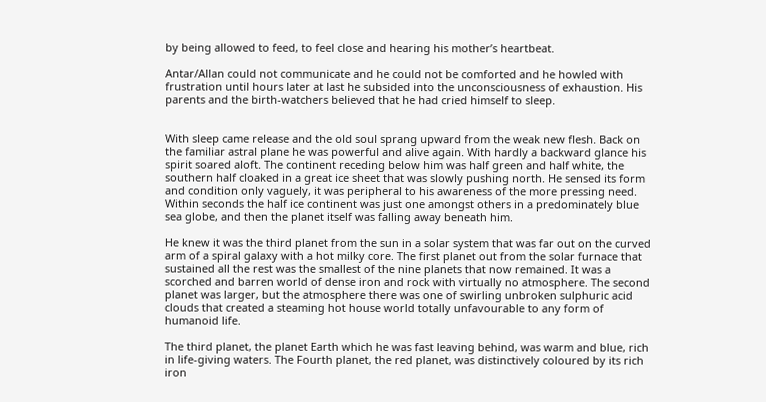by being allowed to feed, to feel close and hearing his mother’s heartbeat.

Antar/Allan could not communicate and he could not be comforted and he howled with frustration until hours later at last he subsided into the unconsciousness of exhaustion. His parents and the birth-watchers believed that he had cried himself to sleep.


With sleep came release and the old soul sprang upward from the weak new flesh. Back on the familiar astral plane he was powerful and alive again. With hardly a backward glance his spirit soared aloft. The continent receding below him was half green and half white, the southern half cloaked in a great ice sheet that was slowly pushing north. He sensed its form and condition only vaguely, it was peripheral to his awareness of the more pressing need. Within seconds the half ice continent was just one amongst others in a predominately blue sea globe, and then the planet itself was falling away beneath him.

He knew it was the third planet from the sun in a solar system that was far out on the curved arm of a spiral galaxy with a hot milky core. The first planet out from the solar furnace that sustained all the rest was the smallest of the nine planets that now remained. It was a scorched and barren world of dense iron and rock with virtually no atmosphere. The second planet was larger, but the atmosphere there was one of swirling unbroken sulphuric acid clouds that created a steaming hot house world totally unfavourable to any form of humanoid life.

The third planet, the planet Earth which he was fast leaving behind, was warm and blue, rich in life-giving waters. The Fourth planet, the red planet, was distinctively coloured by its rich iron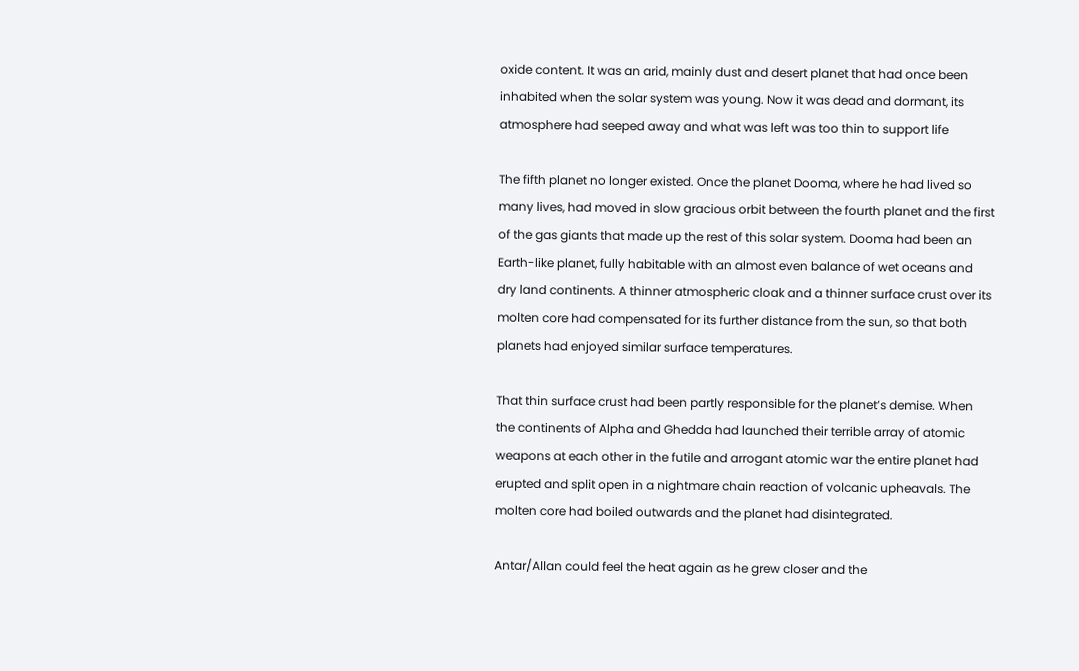oxide content. It was an arid, mainly dust and desert planet that had once been inhabited when the solar system was young. Now it was dead and dormant, its atmosphere had seeped away and what was left was too thin to support life

The fifth planet no longer existed. Once the planet Dooma, where he had lived so many lives, had moved in slow gracious orbit between the fourth planet and the first of the gas giants that made up the rest of this solar system. Dooma had been an Earth-like planet, fully habitable with an almost even balance of wet oceans and dry land continents. A thinner atmospheric cloak and a thinner surface crust over its molten core had compensated for its further distance from the sun, so that both planets had enjoyed similar surface temperatures.

That thin surface crust had been partly responsible for the planet’s demise. When the continents of Alpha and Ghedda had launched their terrible array of atomic weapons at each other in the futile and arrogant atomic war the entire planet had erupted and split open in a nightmare chain reaction of volcanic upheavals. The molten core had boiled outwards and the planet had disintegrated.

Antar/Allan could feel the heat again as he grew closer and the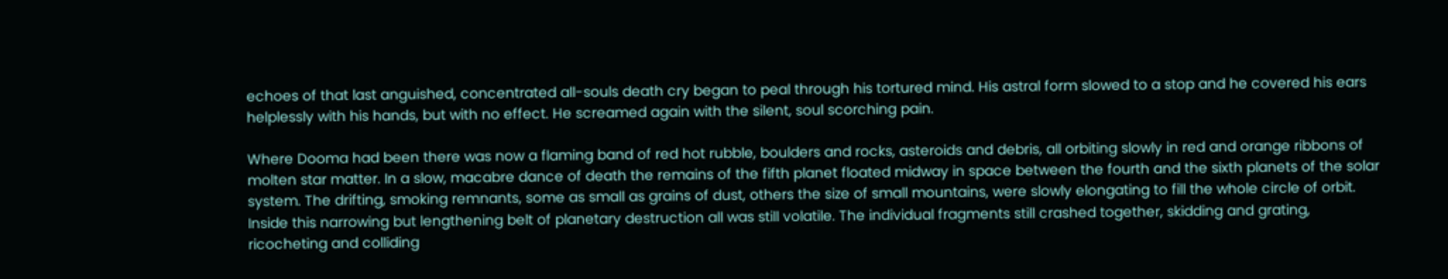echoes of that last anguished, concentrated all-souls death cry began to peal through his tortured mind. His astral form slowed to a stop and he covered his ears helplessly with his hands, but with no effect. He screamed again with the silent, soul scorching pain.

Where Dooma had been there was now a flaming band of red hot rubble, boulders and rocks, asteroids and debris, all orbiting slowly in red and orange ribbons of molten star matter. In a slow, macabre dance of death the remains of the fifth planet floated midway in space between the fourth and the sixth planets of the solar system. The drifting, smoking remnants, some as small as grains of dust, others the size of small mountains, were slowly elongating to fill the whole circle of orbit. Inside this narrowing but lengthening belt of planetary destruction all was still volatile. The individual fragments still crashed together, skidding and grating, ricocheting and colliding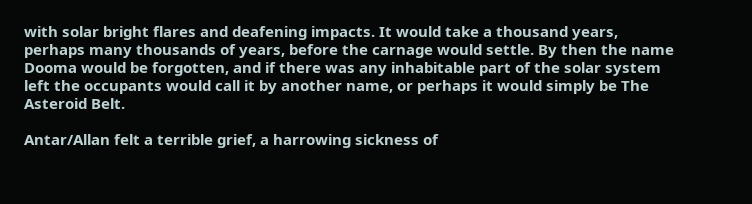with solar bright flares and deafening impacts. It would take a thousand years, perhaps many thousands of years, before the carnage would settle. By then the name Dooma would be forgotten, and if there was any inhabitable part of the solar system left the occupants would call it by another name, or perhaps it would simply be The Asteroid Belt.

Antar/Allan felt a terrible grief, a harrowing sickness of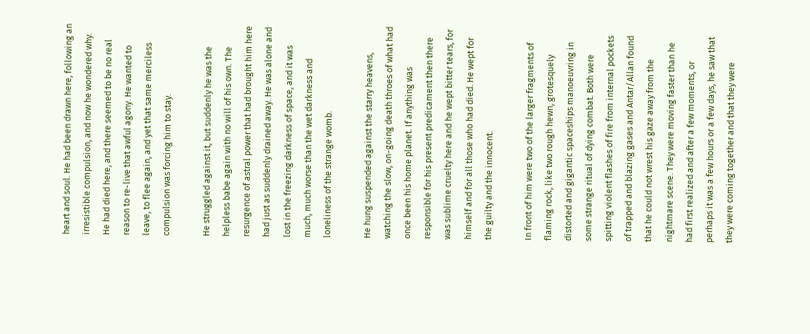heart and soul. He had been drawn here, following an irresistible compulsion, and now he wondered why. He had died here, and there seemed to be no real reason to re-live that awful agony. He wanted to leave, to flee again, and yet that same merciless compulsion was forcing him to stay.

He struggled against it, but suddenly he was the helpless babe again with no will of his own. The resurgence of astral power that had brought him here had just as suddenly drained away. He was alone and lost in the freezing darkness of space, and it was much, much worse than the wet darkness and loneliness of the strange womb.

He hung suspended against the starry heavens, watching the slow, on-going death throes of what had once been his home planet. If anything was responsible for his present predicament then there was sublime cruelty here and he wept bitter tears, for himself and for all those who had died. He wept for the guilty and the innocent.

In front of him were two of the larger fragments of flaming rock, like two rough hewn, grotesquely distorted and gigantic spaceships manoeuvring in some strange ritual of dying combat. Both were spitting violent flashes of fire from internal pockets of trapped and blazing gases and Antar/Allan found that he could not wrest his gaze away from the nightmare scene. They were moving faster than he had first realized and after a few moments, or perhaps it was a few hours or a few days, he saw that they were coming together and that they were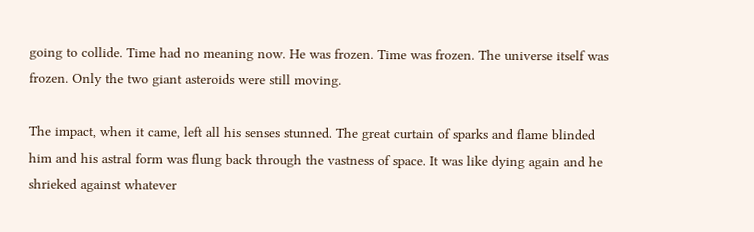going to collide. Time had no meaning now. He was frozen. Time was frozen. The universe itself was frozen. Only the two giant asteroids were still moving.

The impact, when it came, left all his senses stunned. The great curtain of sparks and flame blinded him and his astral form was flung back through the vastness of space. It was like dying again and he shrieked against whatever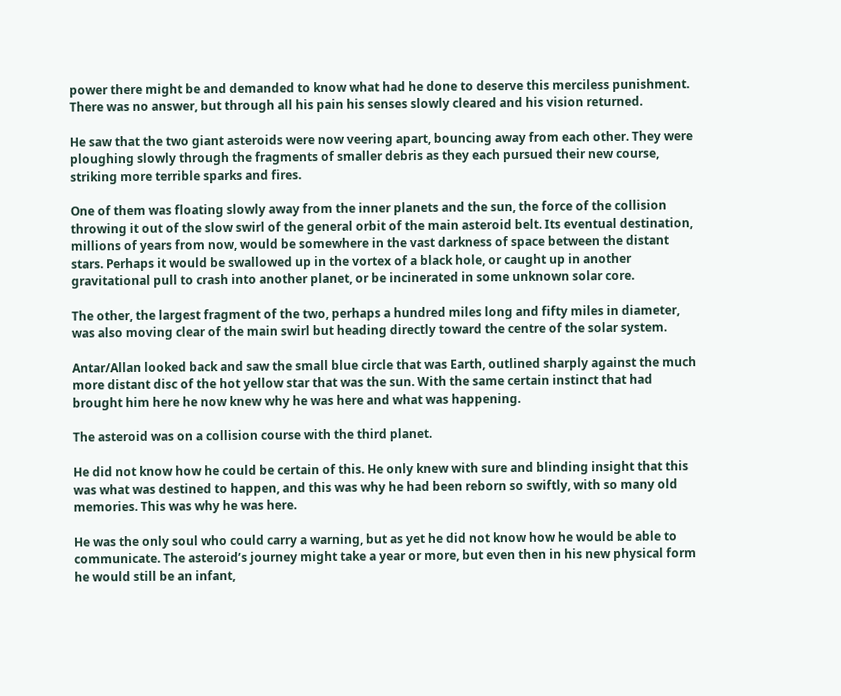power there might be and demanded to know what had he done to deserve this merciless punishment. There was no answer, but through all his pain his senses slowly cleared and his vision returned.

He saw that the two giant asteroids were now veering apart, bouncing away from each other. They were ploughing slowly through the fragments of smaller debris as they each pursued their new course, striking more terrible sparks and fires.

One of them was floating slowly away from the inner planets and the sun, the force of the collision throwing it out of the slow swirl of the general orbit of the main asteroid belt. Its eventual destination, millions of years from now, would be somewhere in the vast darkness of space between the distant stars. Perhaps it would be swallowed up in the vortex of a black hole, or caught up in another gravitational pull to crash into another planet, or be incinerated in some unknown solar core.

The other, the largest fragment of the two, perhaps a hundred miles long and fifty miles in diameter, was also moving clear of the main swirl but heading directly toward the centre of the solar system.

Antar/Allan looked back and saw the small blue circle that was Earth, outlined sharply against the much more distant disc of the hot yellow star that was the sun. With the same certain instinct that had brought him here he now knew why he was here and what was happening.

The asteroid was on a collision course with the third planet.

He did not know how he could be certain of this. He only knew with sure and blinding insight that this was what was destined to happen, and this was why he had been reborn so swiftly, with so many old memories. This was why he was here.

He was the only soul who could carry a warning, but as yet he did not know how he would be able to communicate. The asteroid’s journey might take a year or more, but even then in his new physical form he would still be an infant,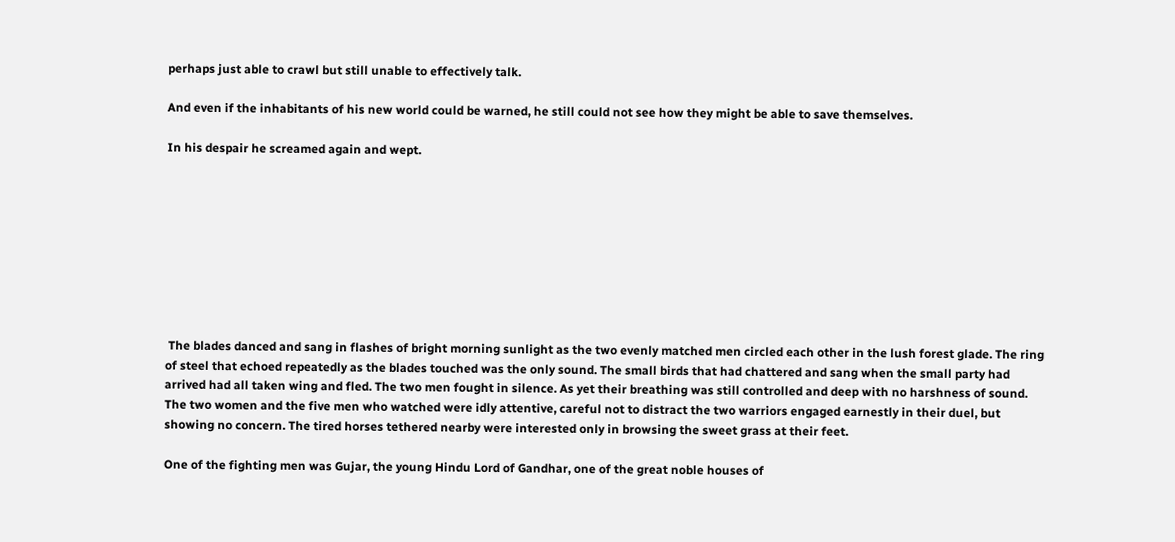perhaps just able to crawl but still unable to effectively talk.

And even if the inhabitants of his new world could be warned, he still could not see how they might be able to save themselves.

In his despair he screamed again and wept.









 The blades danced and sang in flashes of bright morning sunlight as the two evenly matched men circled each other in the lush forest glade. The ring of steel that echoed repeatedly as the blades touched was the only sound. The small birds that had chattered and sang when the small party had arrived had all taken wing and fled. The two men fought in silence. As yet their breathing was still controlled and deep with no harshness of sound. The two women and the five men who watched were idly attentive, careful not to distract the two warriors engaged earnestly in their duel, but showing no concern. The tired horses tethered nearby were interested only in browsing the sweet grass at their feet.

One of the fighting men was Gujar, the young Hindu Lord of Gandhar, one of the great noble houses of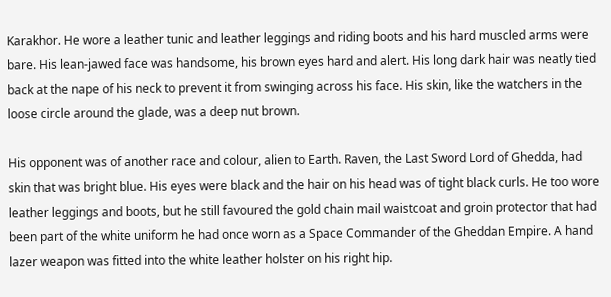Karakhor. He wore a leather tunic and leather leggings and riding boots and his hard muscled arms were bare. His lean-jawed face was handsome, his brown eyes hard and alert. His long dark hair was neatly tied back at the nape of his neck to prevent it from swinging across his face. His skin, like the watchers in the loose circle around the glade, was a deep nut brown.

His opponent was of another race and colour, alien to Earth. Raven, the Last Sword Lord of Ghedda, had skin that was bright blue. His eyes were black and the hair on his head was of tight black curls. He too wore leather leggings and boots, but he still favoured the gold chain mail waistcoat and groin protector that had been part of the white uniform he had once worn as a Space Commander of the Gheddan Empire. A hand lazer weapon was fitted into the white leather holster on his right hip.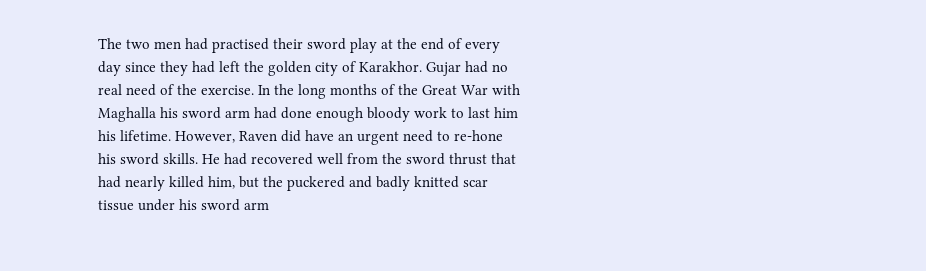The two men had practised their sword play at the end of every day since they had left the golden city of Karakhor. Gujar had no real need of the exercise. In the long months of the Great War with Maghalla his sword arm had done enough bloody work to last him his lifetime. However, Raven did have an urgent need to re-hone his sword skills. He had recovered well from the sword thrust that had nearly killed him, but the puckered and badly knitted scar tissue under his sword arm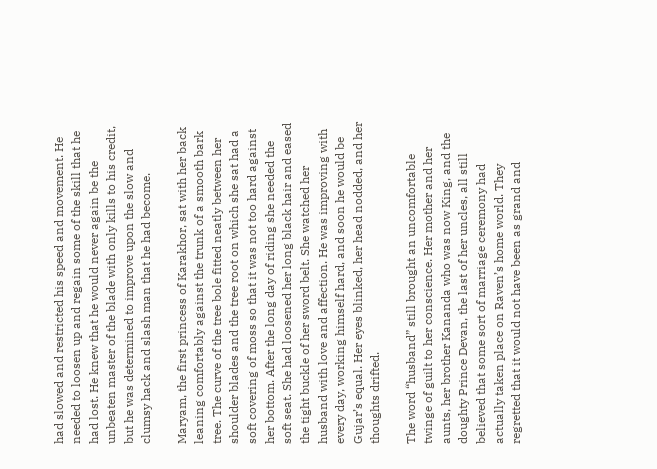had slowed and restricted his speed and movement. He needed to loosen up and regain some of the skill that he had lost. He knew that he would never again be the unbeaten master of the blade with only kills to his credit, but he was determined to improve upon the slow and clumsy hack and slash man that he had become.

Maryam, the first princess of Karakhor, sat with her back leaning comfortably against the trunk of a smooth bark tree. The curve of the tree bole fitted neatly between her shoulder blades and the tree root on which she sat had a soft covering of moss so that it was not too hard against her bottom. After the long day of riding she needed the soft seat. She had loosened her long black hair and eased the tight buckle of her sword belt. She watched her husband with love and affection. He was improving with every day, working himself hard, and soon he would be Gujar’s equal. Her eyes blinked, her head nodded, and her thoughts drifted.

The word “husband” still brought an uncomfortable twinge of guilt to her conscience. Her mother and her aunts, her brother Kananda who was now King, and the doughty Prince Devan, the last of her uncles, all still believed that some sort of marriage ceremony had actually taken place on Raven’s home world. They regretted that it would not have been as grand and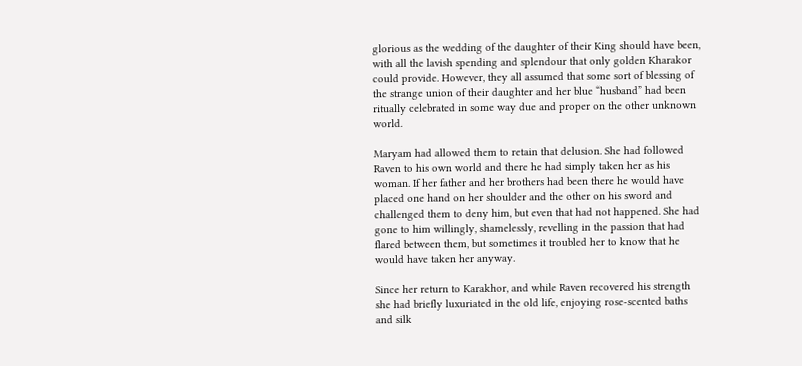glorious as the wedding of the daughter of their King should have been, with all the lavish spending and splendour that only golden Kharakor could provide. However, they all assumed that some sort of blessing of the strange union of their daughter and her blue “husband” had been ritually celebrated in some way due and proper on the other unknown world.

Maryam had allowed them to retain that delusion. She had followed Raven to his own world and there he had simply taken her as his woman. If her father and her brothers had been there he would have placed one hand on her shoulder and the other on his sword and challenged them to deny him, but even that had not happened. She had gone to him willingly, shamelessly, revelling in the passion that had flared between them, but sometimes it troubled her to know that he would have taken her anyway.

Since her return to Karakhor, and while Raven recovered his strength she had briefly luxuriated in the old life, enjoying rose-scented baths and silk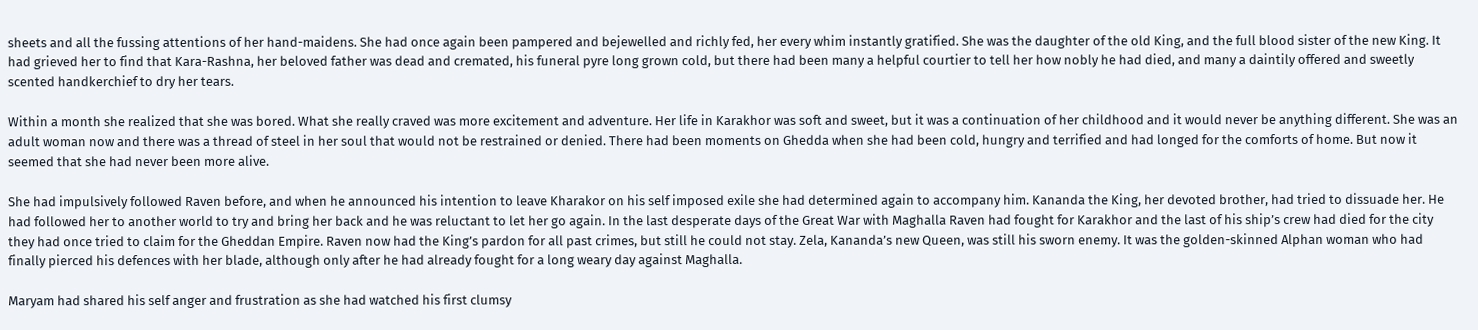sheets and all the fussing attentions of her hand-maidens. She had once again been pampered and bejewelled and richly fed, her every whim instantly gratified. She was the daughter of the old King, and the full blood sister of the new King. It had grieved her to find that Kara-Rashna, her beloved father was dead and cremated, his funeral pyre long grown cold, but there had been many a helpful courtier to tell her how nobly he had died, and many a daintily offered and sweetly scented handkerchief to dry her tears.

Within a month she realized that she was bored. What she really craved was more excitement and adventure. Her life in Karakhor was soft and sweet, but it was a continuation of her childhood and it would never be anything different. She was an adult woman now and there was a thread of steel in her soul that would not be restrained or denied. There had been moments on Ghedda when she had been cold, hungry and terrified and had longed for the comforts of home. But now it seemed that she had never been more alive.

She had impulsively followed Raven before, and when he announced his intention to leave Kharakor on his self imposed exile she had determined again to accompany him. Kananda the King, her devoted brother, had tried to dissuade her. He had followed her to another world to try and bring her back and he was reluctant to let her go again. In the last desperate days of the Great War with Maghalla Raven had fought for Karakhor and the last of his ship’s crew had died for the city they had once tried to claim for the Gheddan Empire. Raven now had the King’s pardon for all past crimes, but still he could not stay. Zela, Kananda’s new Queen, was still his sworn enemy. It was the golden-skinned Alphan woman who had finally pierced his defences with her blade, although only after he had already fought for a long weary day against Maghalla.

Maryam had shared his self anger and frustration as she had watched his first clumsy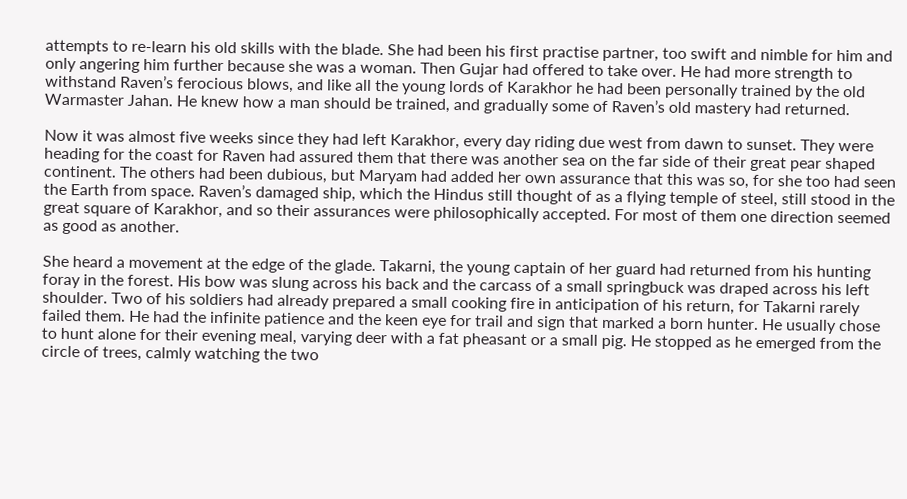attempts to re-learn his old skills with the blade. She had been his first practise partner, too swift and nimble for him and only angering him further because she was a woman. Then Gujar had offered to take over. He had more strength to withstand Raven’s ferocious blows, and like all the young lords of Karakhor he had been personally trained by the old Warmaster Jahan. He knew how a man should be trained, and gradually some of Raven’s old mastery had returned.

Now it was almost five weeks since they had left Karakhor, every day riding due west from dawn to sunset. They were heading for the coast for Raven had assured them that there was another sea on the far side of their great pear shaped continent. The others had been dubious, but Maryam had added her own assurance that this was so, for she too had seen the Earth from space. Raven’s damaged ship, which the Hindus still thought of as a flying temple of steel, still stood in the great square of Karakhor, and so their assurances were philosophically accepted. For most of them one direction seemed as good as another.

She heard a movement at the edge of the glade. Takarni, the young captain of her guard had returned from his hunting foray in the forest. His bow was slung across his back and the carcass of a small springbuck was draped across his left shoulder. Two of his soldiers had already prepared a small cooking fire in anticipation of his return, for Takarni rarely failed them. He had the infinite patience and the keen eye for trail and sign that marked a born hunter. He usually chose to hunt alone for their evening meal, varying deer with a fat pheasant or a small pig. He stopped as he emerged from the circle of trees, calmly watching the two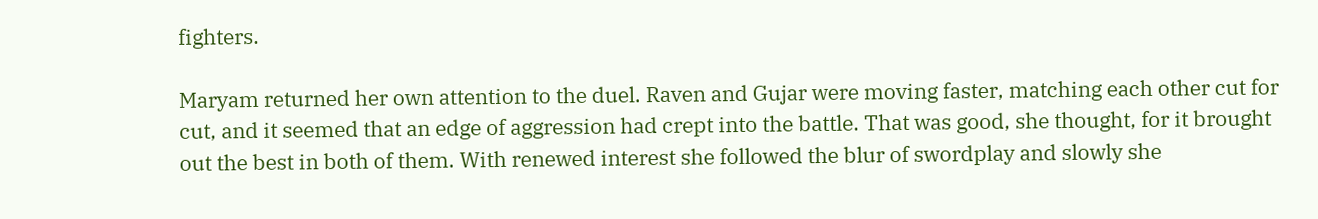fighters.

Maryam returned her own attention to the duel. Raven and Gujar were moving faster, matching each other cut for cut, and it seemed that an edge of aggression had crept into the battle. That was good, she thought, for it brought out the best in both of them. With renewed interest she followed the blur of swordplay and slowly she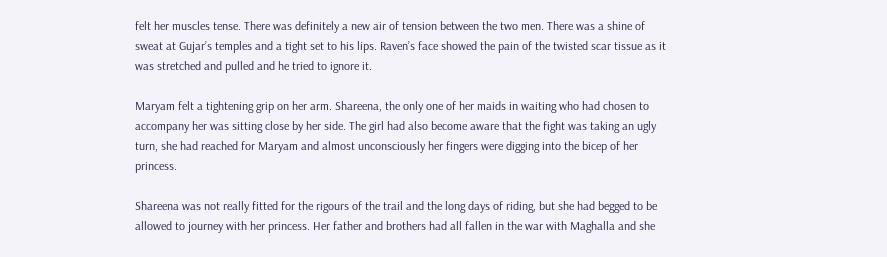felt her muscles tense. There was definitely a new air of tension between the two men. There was a shine of sweat at Gujar’s temples and a tight set to his lips. Raven’s face showed the pain of the twisted scar tissue as it was stretched and pulled and he tried to ignore it.

Maryam felt a tightening grip on her arm. Shareena, the only one of her maids in waiting who had chosen to accompany her was sitting close by her side. The girl had also become aware that the fight was taking an ugly turn, she had reached for Maryam and almost unconsciously her fingers were digging into the bicep of her princess.

Shareena was not really fitted for the rigours of the trail and the long days of riding, but she had begged to be allowed to journey with her princess. Her father and brothers had all fallen in the war with Maghalla and she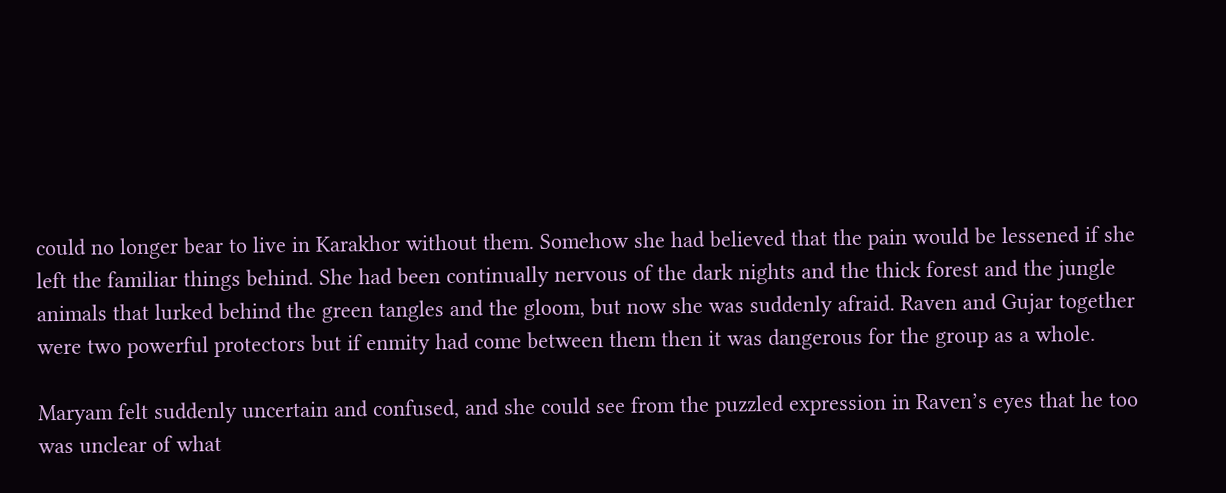could no longer bear to live in Karakhor without them. Somehow she had believed that the pain would be lessened if she left the familiar things behind. She had been continually nervous of the dark nights and the thick forest and the jungle animals that lurked behind the green tangles and the gloom, but now she was suddenly afraid. Raven and Gujar together were two powerful protectors but if enmity had come between them then it was dangerous for the group as a whole.

Maryam felt suddenly uncertain and confused, and she could see from the puzzled expression in Raven’s eyes that he too was unclear of what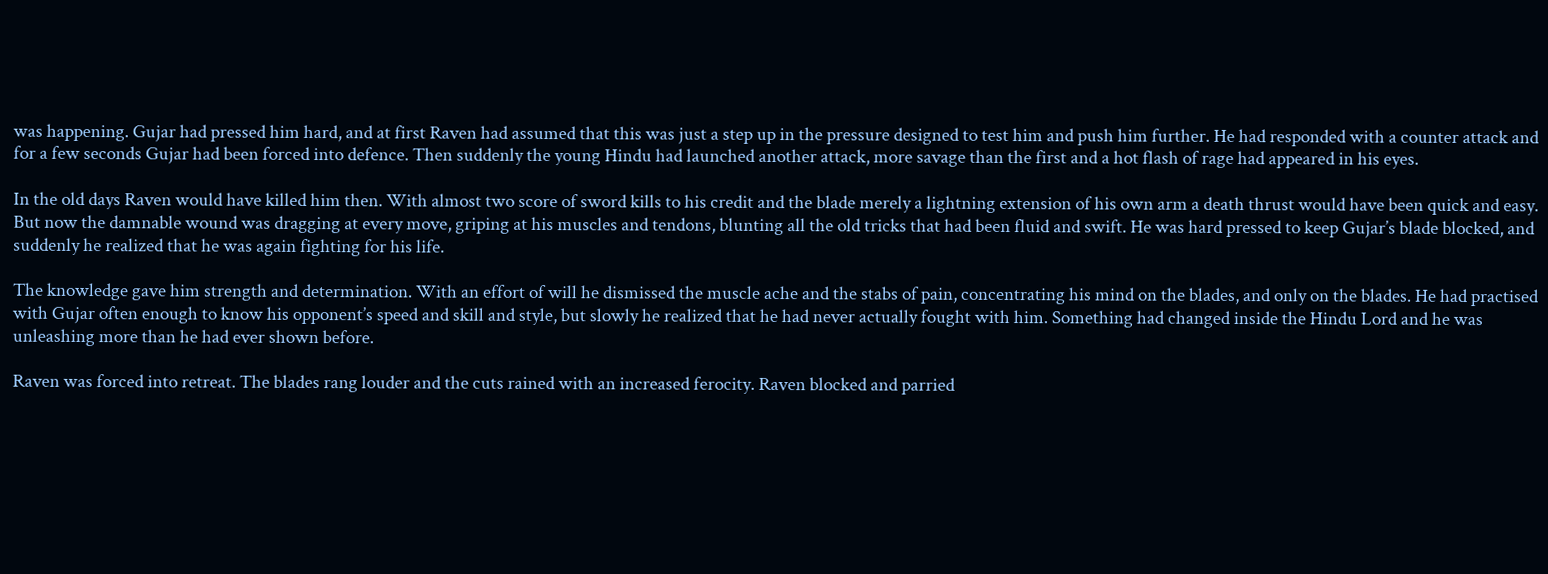was happening. Gujar had pressed him hard, and at first Raven had assumed that this was just a step up in the pressure designed to test him and push him further. He had responded with a counter attack and for a few seconds Gujar had been forced into defence. Then suddenly the young Hindu had launched another attack, more savage than the first and a hot flash of rage had appeared in his eyes.

In the old days Raven would have killed him then. With almost two score of sword kills to his credit and the blade merely a lightning extension of his own arm a death thrust would have been quick and easy. But now the damnable wound was dragging at every move, griping at his muscles and tendons, blunting all the old tricks that had been fluid and swift. He was hard pressed to keep Gujar’s blade blocked, and suddenly he realized that he was again fighting for his life.

The knowledge gave him strength and determination. With an effort of will he dismissed the muscle ache and the stabs of pain, concentrating his mind on the blades, and only on the blades. He had practised with Gujar often enough to know his opponent’s speed and skill and style, but slowly he realized that he had never actually fought with him. Something had changed inside the Hindu Lord and he was unleashing more than he had ever shown before.

Raven was forced into retreat. The blades rang louder and the cuts rained with an increased ferocity. Raven blocked and parried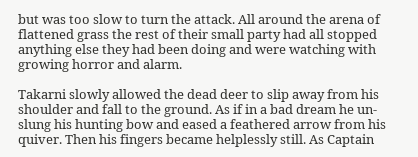but was too slow to turn the attack. All around the arena of flattened grass the rest of their small party had all stopped anything else they had been doing and were watching with growing horror and alarm.

Takarni slowly allowed the dead deer to slip away from his shoulder and fall to the ground. As if in a bad dream he un-slung his hunting bow and eased a feathered arrow from his quiver. Then his fingers became helplessly still. As Captain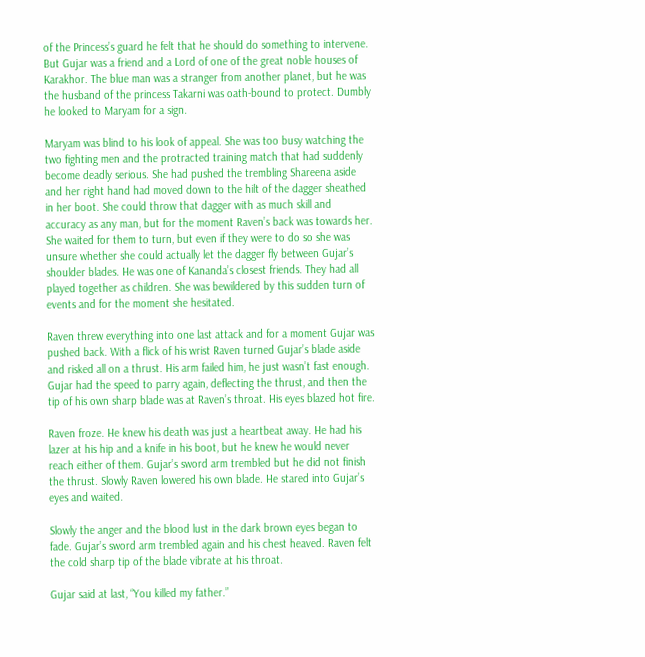of the Princess’s guard he felt that he should do something to intervene. But Gujar was a friend and a Lord of one of the great noble houses of Karakhor. The blue man was a stranger from another planet, but he was the husband of the princess Takarni was oath-bound to protect. Dumbly he looked to Maryam for a sign.

Maryam was blind to his look of appeal. She was too busy watching the two fighting men and the protracted training match that had suddenly become deadly serious. She had pushed the trembling Shareena aside and her right hand had moved down to the hilt of the dagger sheathed in her boot. She could throw that dagger with as much skill and accuracy as any man, but for the moment Raven’s back was towards her. She waited for them to turn, but even if they were to do so she was unsure whether she could actually let the dagger fly between Gujar’s shoulder blades. He was one of Kananda’s closest friends. They had all played together as children. She was bewildered by this sudden turn of events and for the moment she hesitated.

Raven threw everything into one last attack and for a moment Gujar was pushed back. With a flick of his wrist Raven turned Gujar’s blade aside and risked all on a thrust. His arm failed him, he just wasn’t fast enough. Gujar had the speed to parry again, deflecting the thrust, and then the tip of his own sharp blade was at Raven’s throat. His eyes blazed hot fire.

Raven froze. He knew his death was just a heartbeat away. He had his lazer at his hip and a knife in his boot, but he knew he would never reach either of them. Gujar’s sword arm trembled but he did not finish the thrust. Slowly Raven lowered his own blade. He stared into Gujar’s eyes and waited.

Slowly the anger and the blood lust in the dark brown eyes began to fade. Gujar’s sword arm trembled again and his chest heaved. Raven felt the cold sharp tip of the blade vibrate at his throat.

Gujar said at last, “You killed my father.”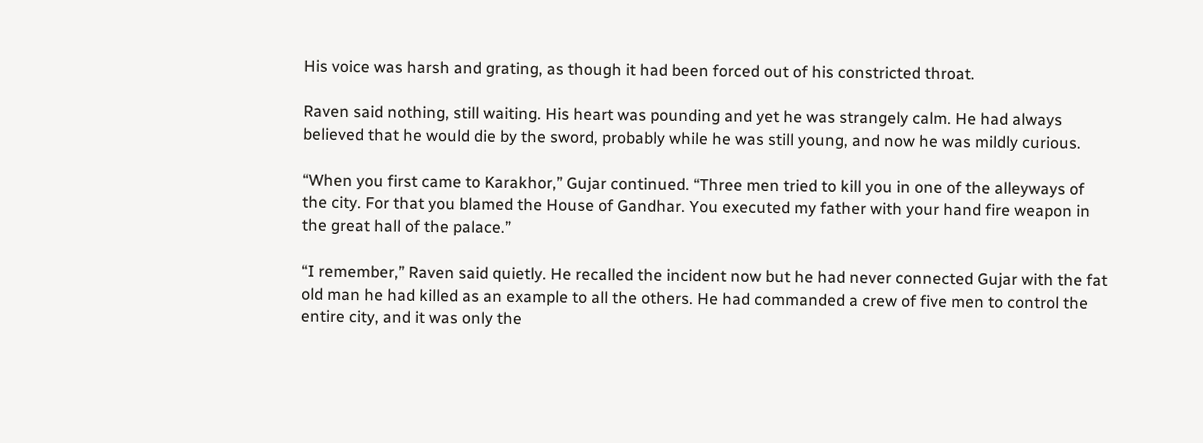His voice was harsh and grating, as though it had been forced out of his constricted throat.

Raven said nothing, still waiting. His heart was pounding and yet he was strangely calm. He had always believed that he would die by the sword, probably while he was still young, and now he was mildly curious.

“When you first came to Karakhor,” Gujar continued. “Three men tried to kill you in one of the alleyways of the city. For that you blamed the House of Gandhar. You executed my father with your hand fire weapon in the great hall of the palace.”

“I remember,” Raven said quietly. He recalled the incident now but he had never connected Gujar with the fat old man he had killed as an example to all the others. He had commanded a crew of five men to control the entire city, and it was only the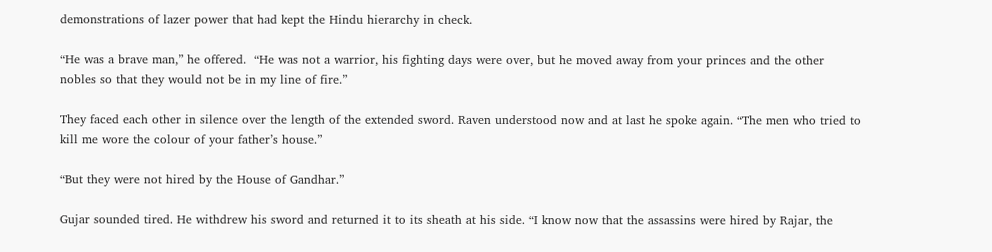demonstrations of lazer power that had kept the Hindu hierarchy in check.

“He was a brave man,” he offered.  “He was not a warrior, his fighting days were over, but he moved away from your princes and the other nobles so that they would not be in my line of fire.”

They faced each other in silence over the length of the extended sword. Raven understood now and at last he spoke again. “The men who tried to kill me wore the colour of your father’s house.”

“But they were not hired by the House of Gandhar.”

Gujar sounded tired. He withdrew his sword and returned it to its sheath at his side. “I know now that the assassins were hired by Rajar, the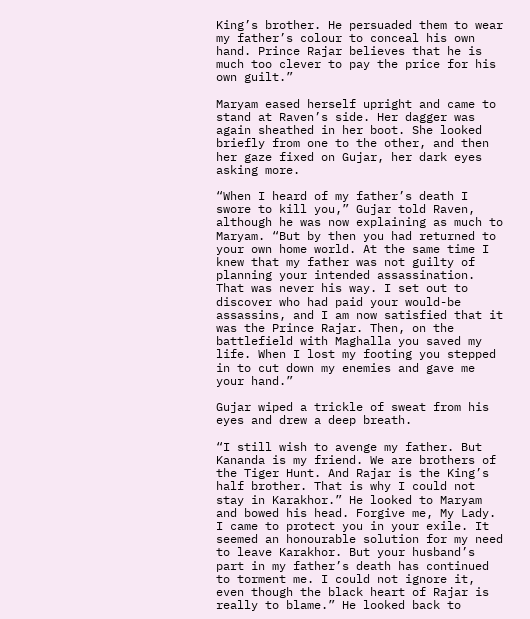King’s brother. He persuaded them to wear my father’s colour to conceal his own hand. Prince Rajar believes that he is much too clever to pay the price for his own guilt.”

Maryam eased herself upright and came to stand at Raven’s side. Her dagger was again sheathed in her boot. She looked briefly from one to the other, and then her gaze fixed on Gujar, her dark eyes asking more.

“When I heard of my father’s death I swore to kill you,” Gujar told Raven, although he was now explaining as much to Maryam. “But by then you had returned to your own home world. At the same time I knew that my father was not guilty of planning your intended assassination. That was never his way. I set out to discover who had paid your would-be assassins, and I am now satisfied that it was the Prince Rajar. Then, on the battlefield with Maghalla you saved my life. When I lost my footing you stepped in to cut down my enemies and gave me your hand.”

Gujar wiped a trickle of sweat from his eyes and drew a deep breath.

“I still wish to avenge my father. But Kananda is my friend. We are brothers of the Tiger Hunt. And Rajar is the King’s half brother. That is why I could not stay in Karakhor.” He looked to Maryam and bowed his head. Forgive me, My Lady. I came to protect you in your exile. It seemed an honourable solution for my need to leave Karakhor. But your husband’s part in my father’s death has continued to torment me. I could not ignore it, even though the black heart of Rajar is really to blame.” He looked back to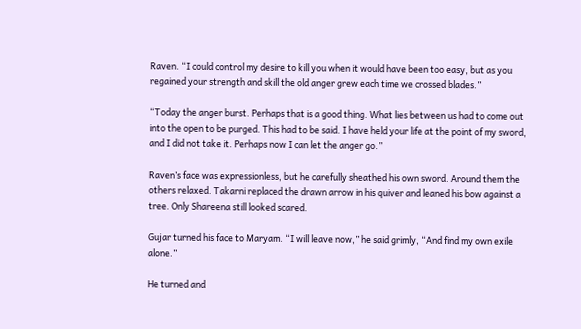Raven. “I could control my desire to kill you when it would have been too easy, but as you regained your strength and skill the old anger grew each time we crossed blades.”

“Today the anger burst. Perhaps that is a good thing. What lies between us had to come out into the open to be purged. This had to be said. I have held your life at the point of my sword, and I did not take it. Perhaps now I can let the anger go.”

Raven’s face was expressionless, but he carefully sheathed his own sword. Around them the others relaxed. Takarni replaced the drawn arrow in his quiver and leaned his bow against a tree. Only Shareena still looked scared.

Gujar turned his face to Maryam. “I will leave now,” he said grimly, “And find my own exile alone.”

He turned and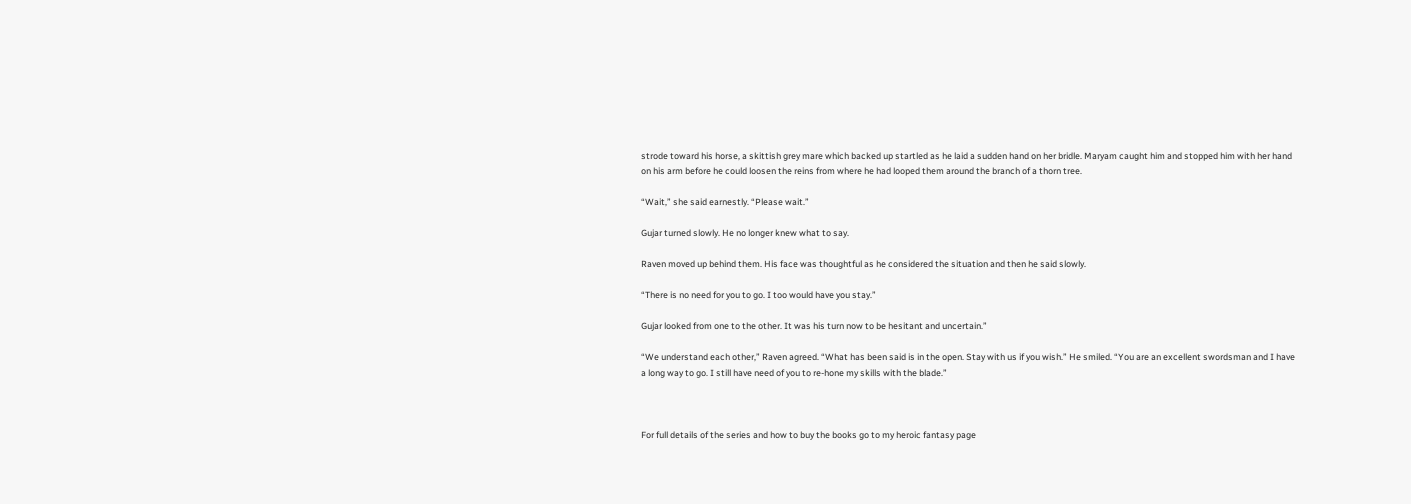strode toward his horse, a skittish grey mare which backed up startled as he laid a sudden hand on her bridle. Maryam caught him and stopped him with her hand on his arm before he could loosen the reins from where he had looped them around the branch of a thorn tree.

“Wait,” she said earnestly. “Please wait.”

Gujar turned slowly. He no longer knew what to say.

Raven moved up behind them. His face was thoughtful as he considered the situation and then he said slowly.

“There is no need for you to go. I too would have you stay.”

Gujar looked from one to the other. It was his turn now to be hesitant and uncertain.”

“We understand each other,” Raven agreed. “What has been said is in the open. Stay with us if you wish.” He smiled. “You are an excellent swordsman and I have a long way to go. I still have need of you to re-hone my skills with the blade.”



For full details of the series and how to buy the books go to my heroic fantasy page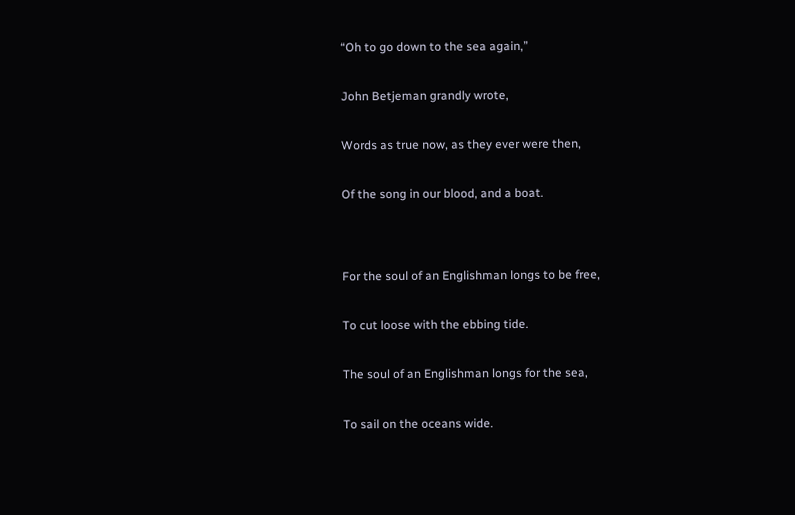“Oh to go down to the sea again,”


John Betjeman grandly wrote,


Words as true now, as they ever were then,


Of the song in our blood, and a boat.




For the soul of an Englishman longs to be free,


To cut loose with the ebbing tide.


The soul of an Englishman longs for the sea,


To sail on the oceans wide.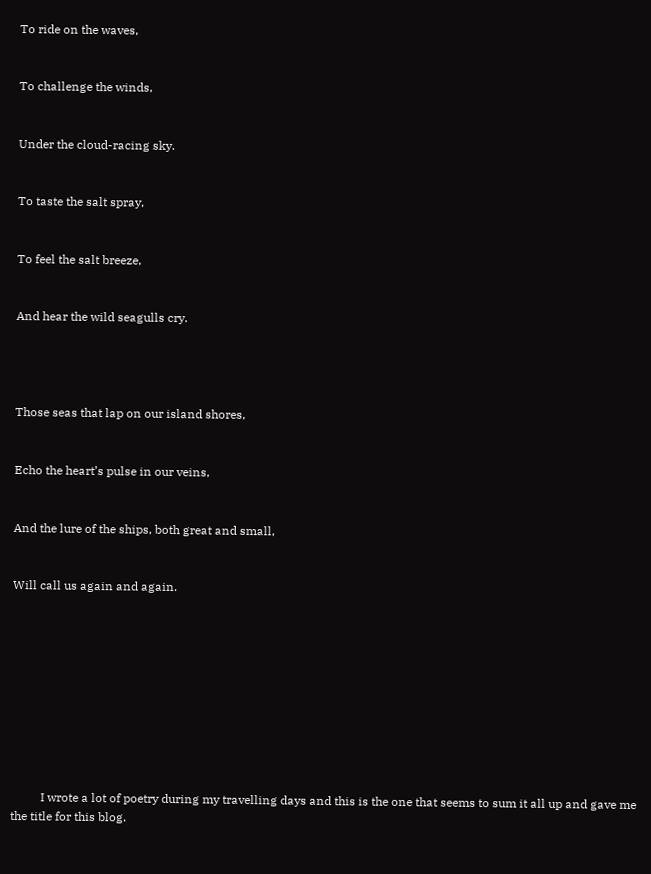To ride on the waves,


To challenge the winds,


Under the cloud-racing sky.


To taste the salt spray,


To feel the salt breeze,


And hear the wild seagulls cry.




Those seas that lap on our island shores,


Echo the heart’s pulse in our veins,


And the lure of the ships, both great and small,


Will call us again and again.










          I wrote a lot of poetry during my travelling days and this is the one that seems to sum it all up and gave me the title for this blog.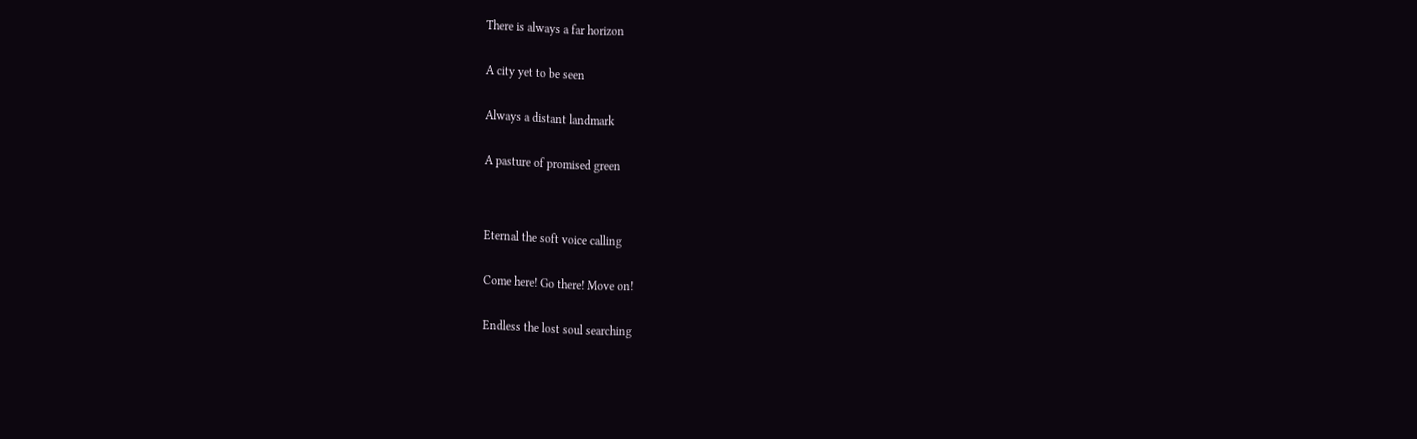There is always a far horizon


A city yet to be seen


Always a distant landmark


A pasture of promised green




Eternal the soft voice calling


Come here! Go there! Move on!


Endless the lost soul searching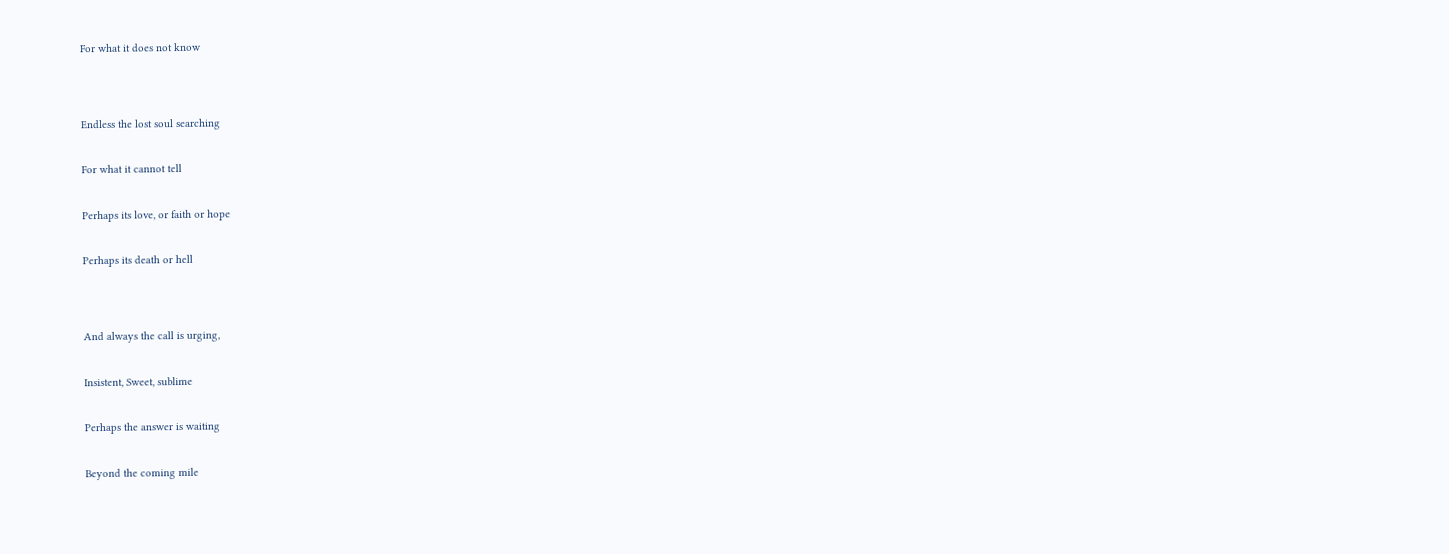For what it does not know




Endless the lost soul searching


For what it cannot tell


Perhaps its love, or faith or hope


Perhaps its death or hell




And always the call is urging,


Insistent, Sweet, sublime


Perhaps the answer is waiting


Beyond the coming mile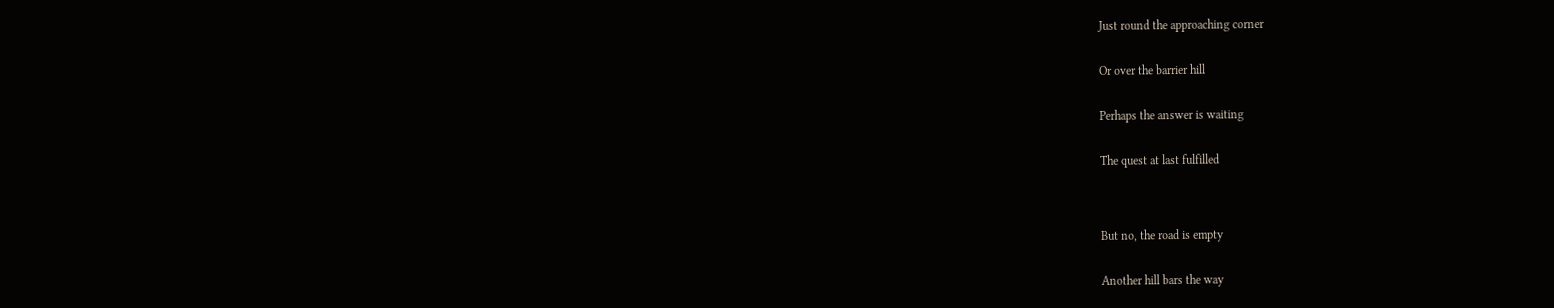Just round the approaching corner


Or over the barrier hill


Perhaps the answer is waiting


The quest at last fulfilled




But no, the road is empty


Another hill bars the way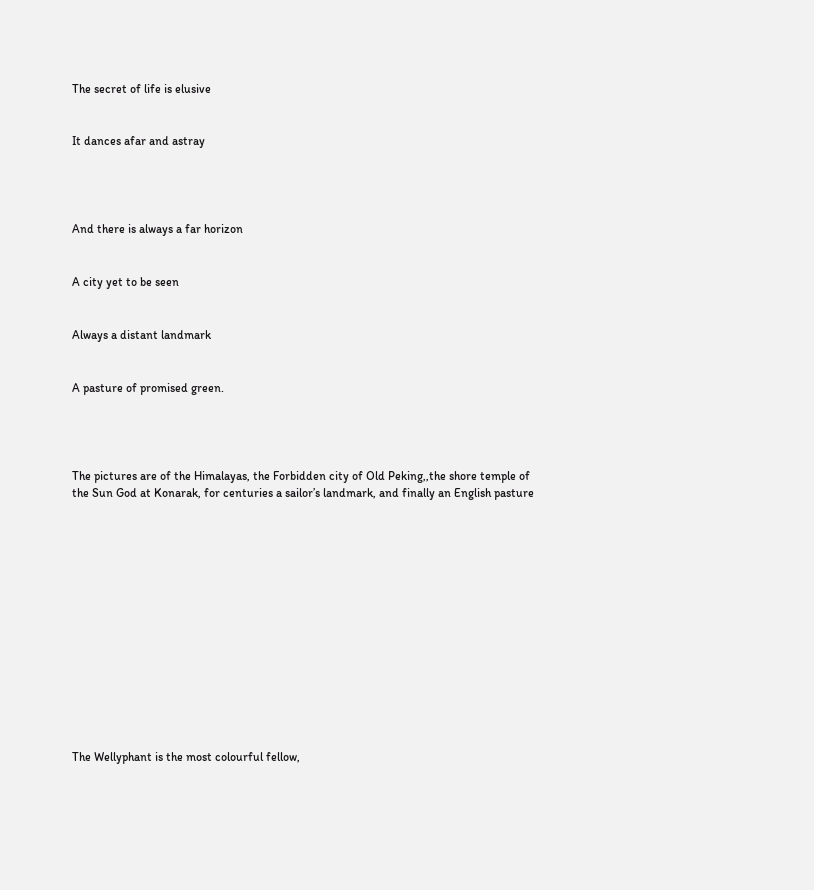The secret of life is elusive


It dances afar and astray




And there is always a far horizon


A city yet to be seen


Always a distant landmark


A pasture of promised green.




The pictures are of the Himalayas, the Forbidden city of Old Peking,,the shore temple of the Sun God at Konarak, for centuries a sailor’s landmark, and finally an English pasture














The Wellyphant is the most colourful fellow,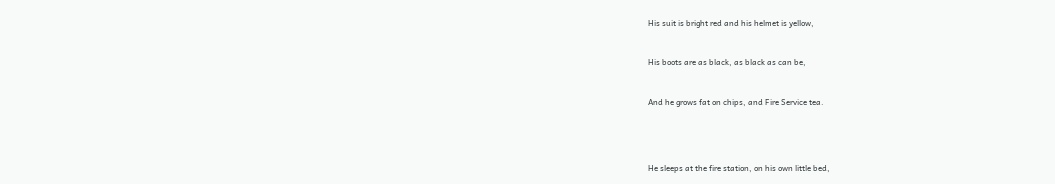His suit is bright red and his helmet is yellow,


His boots are as black, as black as can be,


And he grows fat on chips, and Fire Service tea.




He sleeps at the fire station, on his own little bed,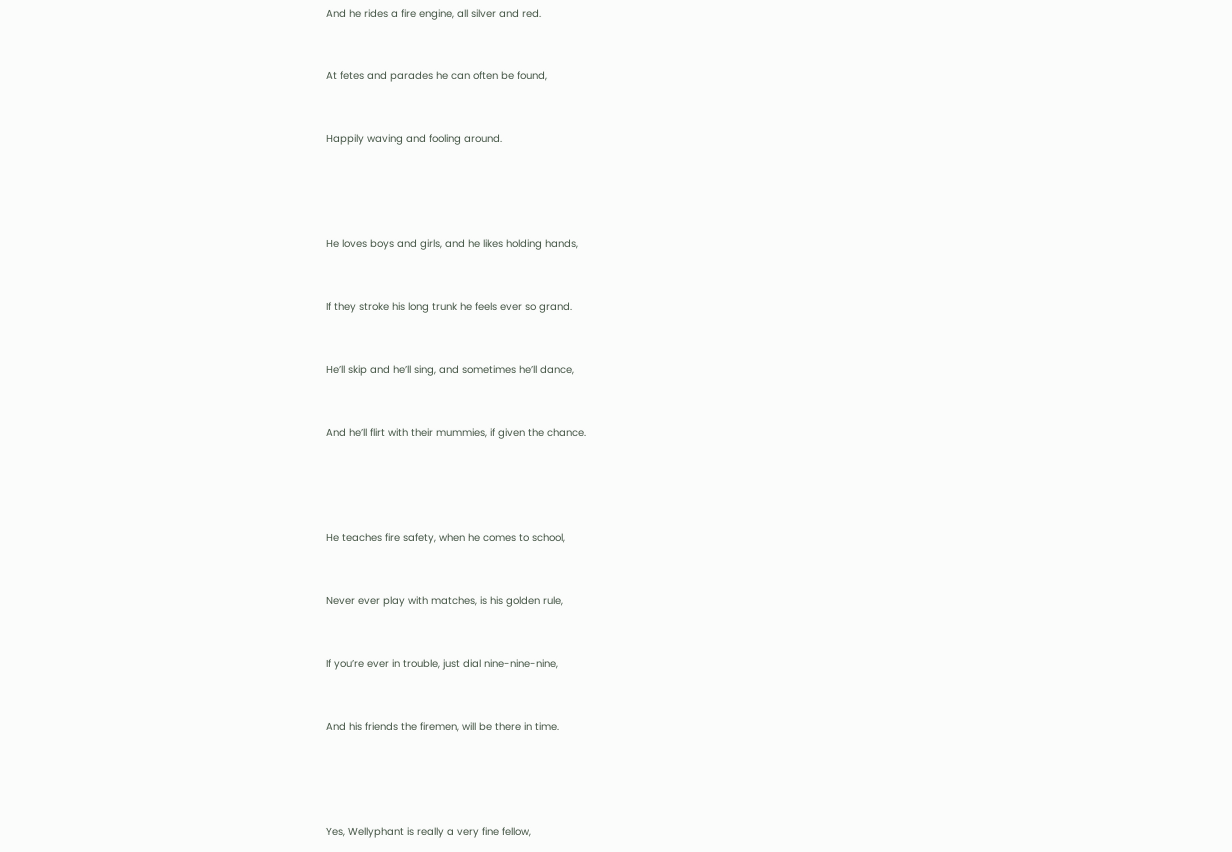And he rides a fire engine, all silver and red.


At fetes and parades he can often be found,


Happily waving and fooling around.




He loves boys and girls, and he likes holding hands,


If they stroke his long trunk he feels ever so grand.


He’ll skip and he’ll sing, and sometimes he’ll dance,


And he’ll flirt with their mummies, if given the chance.




He teaches fire safety, when he comes to school,


Never ever play with matches, is his golden rule,


If you’re ever in trouble, just dial nine-nine-nine,


And his friends the firemen, will be there in time.




Yes, Wellyphant is really a very fine fellow,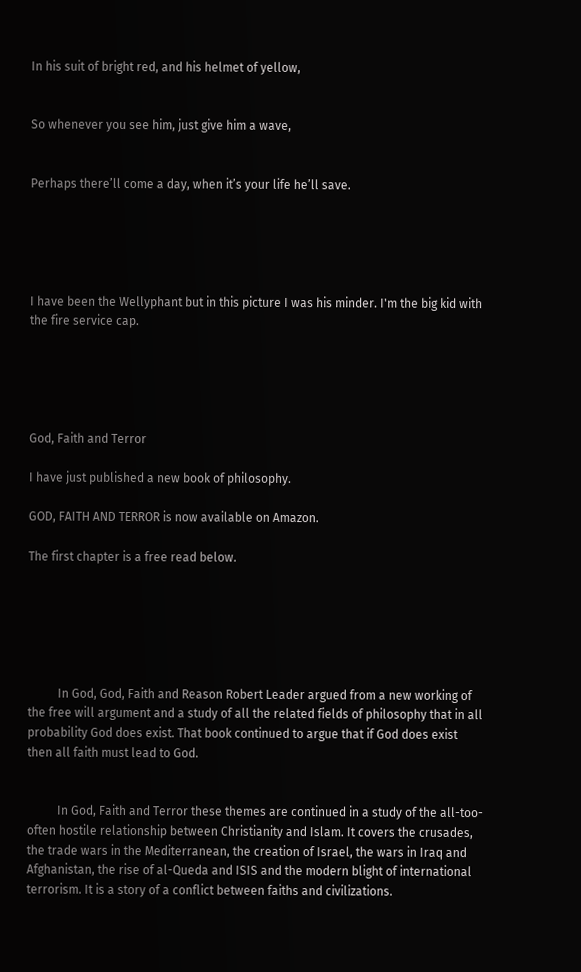In his suit of bright red, and his helmet of yellow,


So whenever you see him, just give him a wave,


Perhaps there’ll come a day, when it’s your life he’ll save.





I have been the Wellyphant but in this picture I was his minder. I'm the big kid with the fire service cap.





God, Faith and Terror

I have just published a new book of philosophy.

GOD, FAITH AND TERROR is now available on Amazon.

The first chapter is a free read below.






          In God, God, Faith and Reason Robert Leader argued from a new working of the free will argument and a study of all the related fields of philosophy that in all probability God does exist. That book continued to argue that if God does exist then all faith must lead to God.


          In God, Faith and Terror these themes are continued in a study of the all-too-often hostile relationship between Christianity and Islam. It covers the crusades, the trade wars in the Mediterranean, the creation of Israel, the wars in Iraq and Afghanistan, the rise of al-Queda and ISIS and the modern blight of international terrorism. It is a story of a conflict between faiths and civilizations.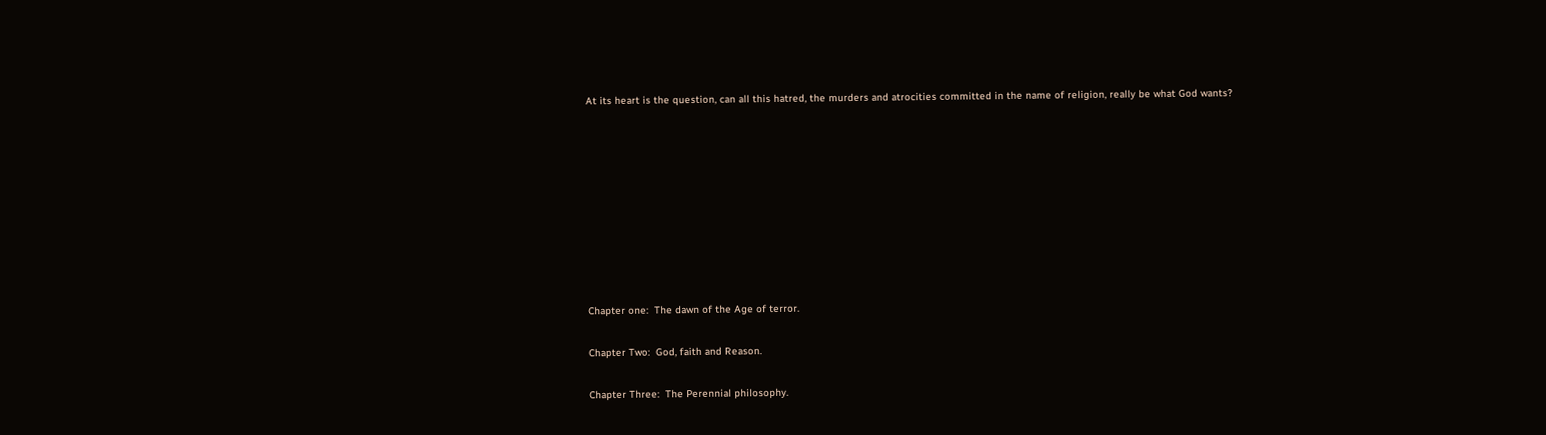At its heart is the question, can all this hatred, the murders and atrocities committed in the name of religion, really be what God wants?














Chapter one:  The dawn of the Age of terror.


Chapter Two:  God, faith and Reason.


Chapter Three:  The Perennial philosophy.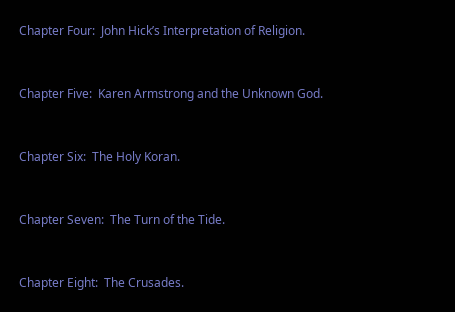Chapter Four:  John Hick’s Interpretation of Religion.


Chapter Five:  Karen Armstrong and the Unknown God.


Chapter Six:  The Holy Koran.


Chapter Seven:  The Turn of the Tide.


Chapter Eight:  The Crusades.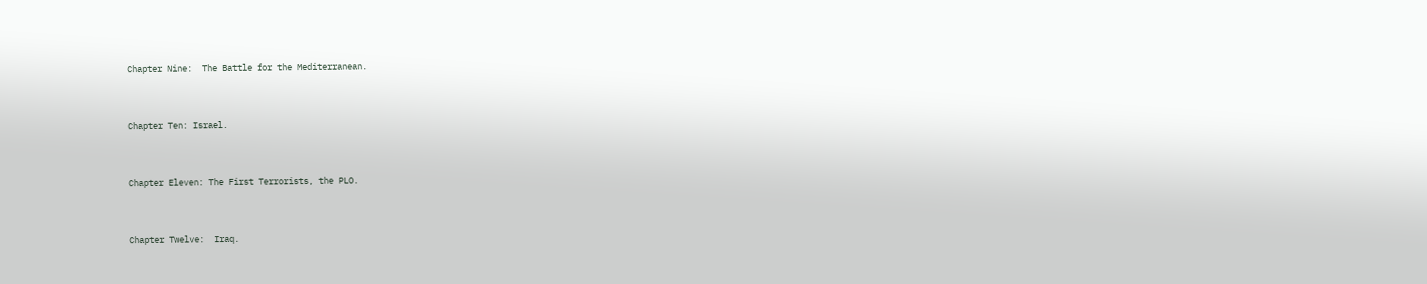Chapter Nine:  The Battle for the Mediterranean.


Chapter Ten: Israel.


Chapter Eleven: The First Terrorists, the PLO.


Chapter Twelve:  Iraq.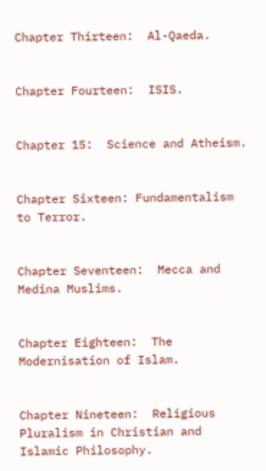Chapter Thirteen:  Al-Qaeda.


Chapter Fourteen:  ISIS.


Chapter 15:  Science and Atheism.


Chapter Sixteen: Fundamentalism to Terror.


Chapter Seventeen:  Mecca and Medina Muslims.


Chapter Eighteen:  The Modernisation of Islam.


Chapter Nineteen:  Religious Pluralism in Christian and Islamic Philosophy.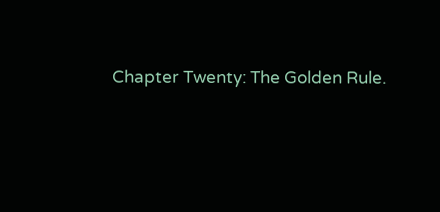Chapter Twenty: The Golden Rule.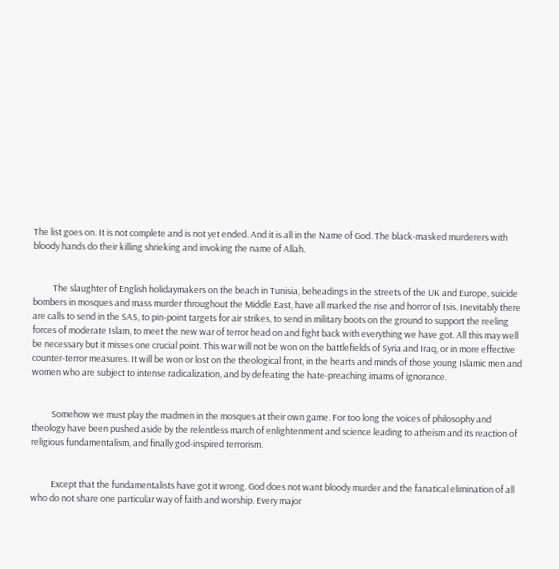The list goes on. It is not complete and is not yet ended. And it is all in the Name of God. The black-masked murderers with bloody hands do their killing shrieking and invoking the name of Allah.


          The slaughter of English holidaymakers on the beach in Tunisia, beheadings in the streets of the UK and Europe, suicide bombers in mosques and mass murder throughout the Middle East, have all marked the rise and horror of Isis. Inevitably there are calls to send in the SAS, to pin-point targets for air strikes, to send in military boots on the ground to support the reeling forces of moderate Islam, to meet the new war of terror head on and fight back with everything we have got. All this may well be necessary but it misses one crucial point. This war will not be won on the battlefields of Syria and Iraq, or in more effective counter-terror measures. It will be won or lost on the theological front, in the hearts and minds of those young Islamic men and women who are subject to intense radicalization, and by defeating the hate-preaching imams of ignorance.


          Somehow we must play the madmen in the mosques at their own game. For too long the voices of philosophy and theology have been pushed aside by the relentless march of enlightenment and science leading to atheism and its reaction of religious fundamentalism, and finally god-inspired terrorism.


          Except that the fundamentalists have got it wrong. God does not want bloody murder and the fanatical elimination of all who do not share one particular way of faith and worship. Every major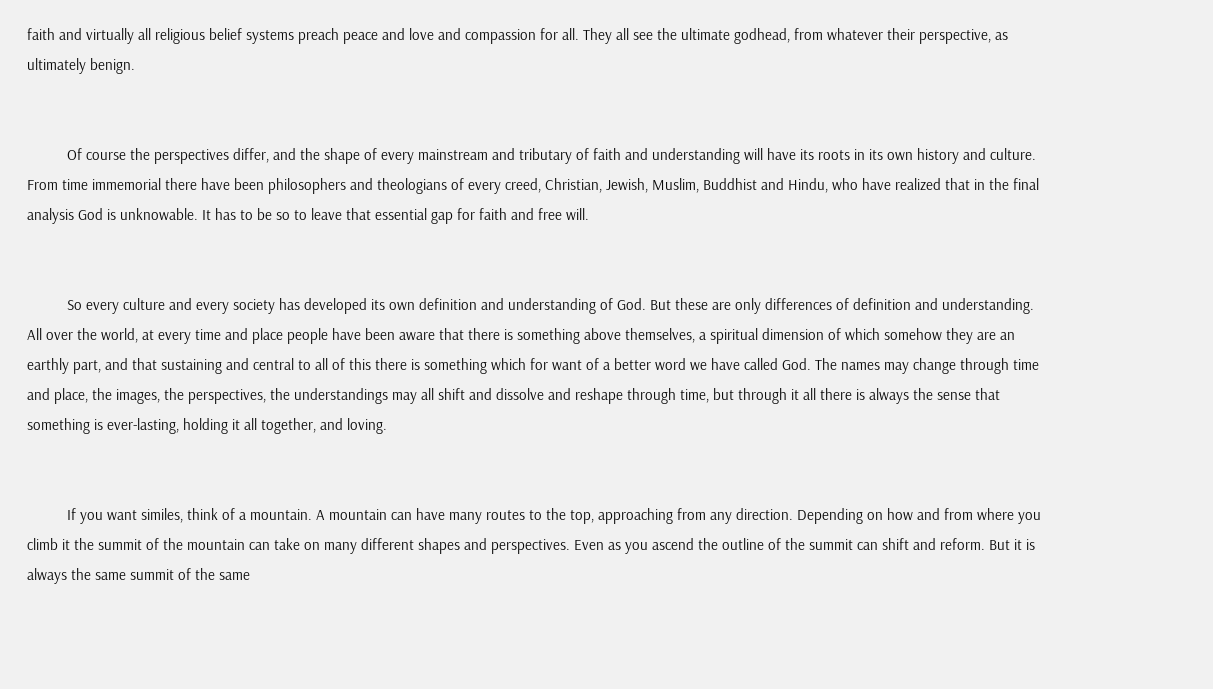faith and virtually all religious belief systems preach peace and love and compassion for all. They all see the ultimate godhead, from whatever their perspective, as ultimately benign.


          Of course the perspectives differ, and the shape of every mainstream and tributary of faith and understanding will have its roots in its own history and culture. From time immemorial there have been philosophers and theologians of every creed, Christian, Jewish, Muslim, Buddhist and Hindu, who have realized that in the final analysis God is unknowable. It has to be so to leave that essential gap for faith and free will.


          So every culture and every society has developed its own definition and understanding of God. But these are only differences of definition and understanding. All over the world, at every time and place people have been aware that there is something above themselves, a spiritual dimension of which somehow they are an earthly part, and that sustaining and central to all of this there is something which for want of a better word we have called God. The names may change through time and place, the images, the perspectives, the understandings may all shift and dissolve and reshape through time, but through it all there is always the sense that something is ever-lasting, holding it all together, and loving.


          If you want similes, think of a mountain. A mountain can have many routes to the top, approaching from any direction. Depending on how and from where you climb it the summit of the mountain can take on many different shapes and perspectives. Even as you ascend the outline of the summit can shift and reform. But it is always the same summit of the same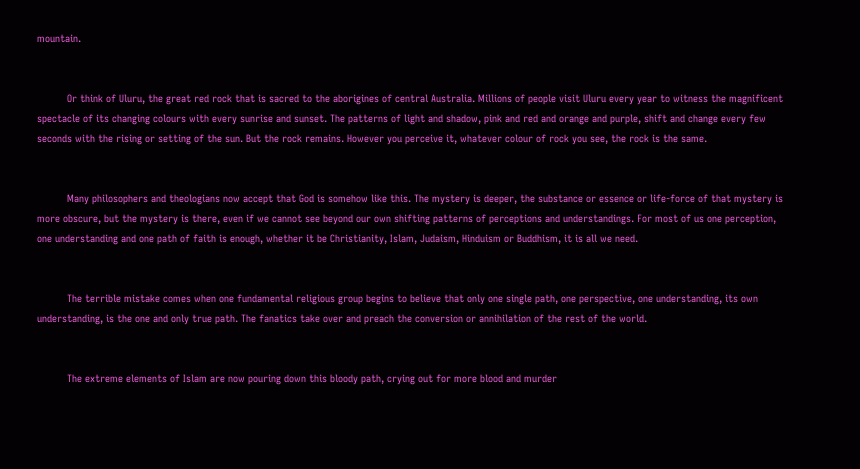mountain.


          Or think of Uluru, the great red rock that is sacred to the aborigines of central Australia. Millions of people visit Uluru every year to witness the magnificent spectacle of its changing colours with every sunrise and sunset. The patterns of light and shadow, pink and red and orange and purple, shift and change every few seconds with the rising or setting of the sun. But the rock remains. However you perceive it, whatever colour of rock you see, the rock is the same.


          Many philosophers and theologians now accept that God is somehow like this. The mystery is deeper, the substance or essence or life-force of that mystery is more obscure, but the mystery is there, even if we cannot see beyond our own shifting patterns of perceptions and understandings. For most of us one perception, one understanding and one path of faith is enough, whether it be Christianity, Islam, Judaism, Hinduism or Buddhism, it is all we need.


          The terrible mistake comes when one fundamental religious group begins to believe that only one single path, one perspective, one understanding, its own understanding, is the one and only true path. The fanatics take over and preach the conversion or annihilation of the rest of the world.


          The extreme elements of Islam are now pouring down this bloody path, crying out for more blood and murder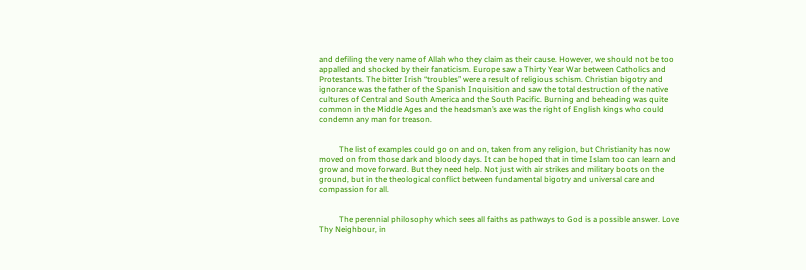and defiling the very name of Allah who they claim as their cause. However, we should not be too appalled and shocked by their fanaticism. Europe saw a Thirty Year War between Catholics and Protestants. The bitter Irish “troubles” were a result of religious schism. Christian bigotry and ignorance was the father of the Spanish Inquisition and saw the total destruction of the native cultures of Central and South America and the South Pacific. Burning and beheading was quite common in the Middle Ages and the headsman’s axe was the right of English kings who could condemn any man for treason.


          The list of examples could go on and on, taken from any religion, but Christianity has now moved on from those dark and bloody days. It can be hoped that in time Islam too can learn and grow and move forward. But they need help. Not just with air strikes and military boots on the ground, but in the theological conflict between fundamental bigotry and universal care and compassion for all.


          The perennial philosophy which sees all faiths as pathways to God is a possible answer. Love Thy Neighbour, in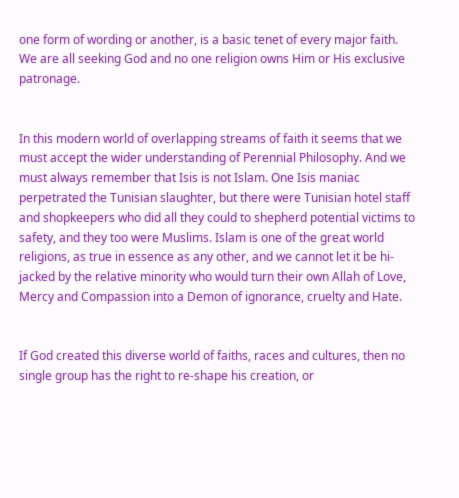one form of wording or another, is a basic tenet of every major faith. We are all seeking God and no one religion owns Him or His exclusive patronage.


In this modern world of overlapping streams of faith it seems that we must accept the wider understanding of Perennial Philosophy. And we must always remember that Isis is not Islam. One Isis maniac perpetrated the Tunisian slaughter, but there were Tunisian hotel staff and shopkeepers who did all they could to shepherd potential victims to safety, and they too were Muslims. Islam is one of the great world religions, as true in essence as any other, and we cannot let it be hi-jacked by the relative minority who would turn their own Allah of Love, Mercy and Compassion into a Demon of ignorance, cruelty and Hate.


If God created this diverse world of faiths, races and cultures, then no single group has the right to re-shape his creation, or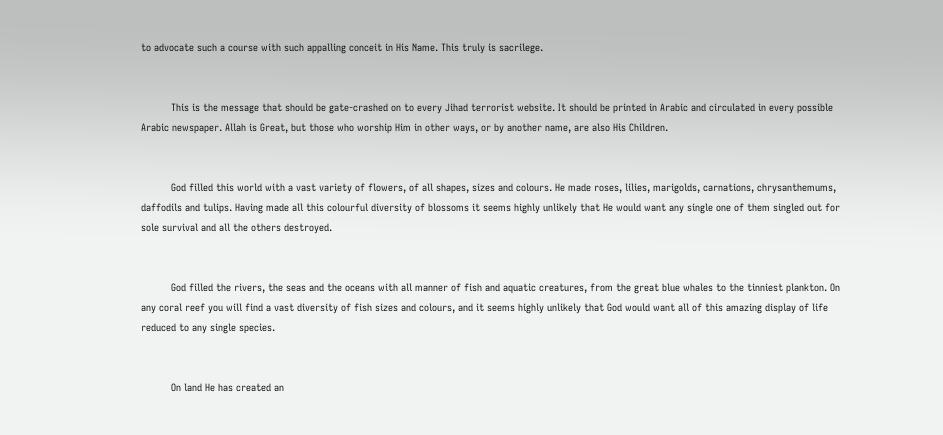to advocate such a course with such appalling conceit in His Name. This truly is sacrilege.


          This is the message that should be gate-crashed on to every Jihad terrorist website. It should be printed in Arabic and circulated in every possible Arabic newspaper. Allah is Great, but those who worship Him in other ways, or by another name, are also His Children.


          God filled this world with a vast variety of flowers, of all shapes, sizes and colours. He made roses, lilies, marigolds, carnations, chrysanthemums, daffodils and tulips. Having made all this colourful diversity of blossoms it seems highly unlikely that He would want any single one of them singled out for sole survival and all the others destroyed.


          God filled the rivers, the seas and the oceans with all manner of fish and aquatic creatures, from the great blue whales to the tinniest plankton. On any coral reef you will find a vast diversity of fish sizes and colours, and it seems highly unlikely that God would want all of this amazing display of life reduced to any single species.


          On land He has created an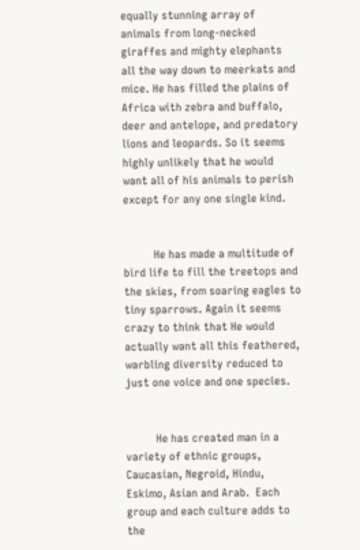equally stunning array of animals from long-necked giraffes and mighty elephants all the way down to meerkats and mice. He has filled the plains of Africa with zebra and buffalo, deer and antelope, and predatory lions and leopards. So it seems highly unlikely that he would want all of his animals to perish except for any one single kind.


          He has made a multitude of bird life to fill the treetops and the skies, from soaring eagles to tiny sparrows. Again it seems crazy to think that He would actually want all this feathered, warbling diversity reduced to just one voice and one species.


          He has created man in a variety of ethnic groups, Caucasian, Negroid, Hindu, Eskimo, Asian and Arab.  Each group and each culture adds to the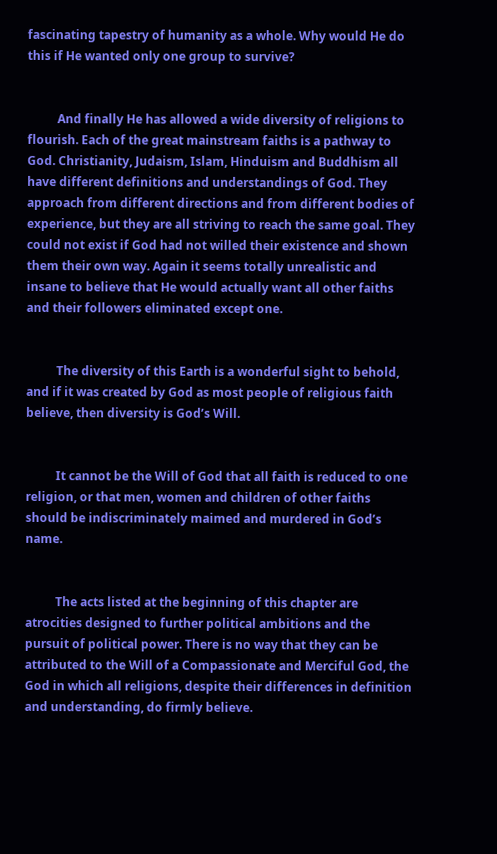fascinating tapestry of humanity as a whole. Why would He do this if He wanted only one group to survive?


          And finally He has allowed a wide diversity of religions to flourish. Each of the great mainstream faiths is a pathway to God. Christianity, Judaism, Islam, Hinduism and Buddhism all have different definitions and understandings of God. They approach from different directions and from different bodies of experience, but they are all striving to reach the same goal. They could not exist if God had not willed their existence and shown them their own way. Again it seems totally unrealistic and insane to believe that He would actually want all other faiths and their followers eliminated except one.


          The diversity of this Earth is a wonderful sight to behold, and if it was created by God as most people of religious faith believe, then diversity is God’s Will.


          It cannot be the Will of God that all faith is reduced to one religion, or that men, women and children of other faiths should be indiscriminately maimed and murdered in God’s name.


          The acts listed at the beginning of this chapter are atrocities designed to further political ambitions and the pursuit of political power. There is no way that they can be attributed to the Will of a Compassionate and Merciful God, the God in which all religions, despite their differences in definition and understanding, do firmly believe.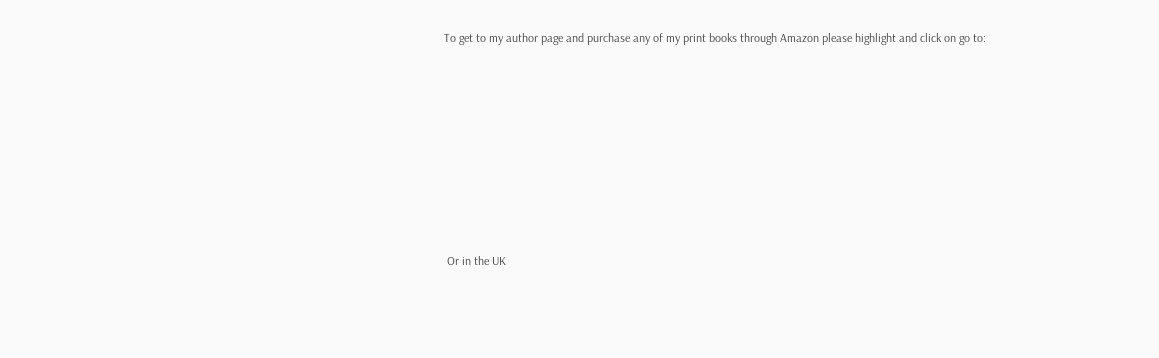To get to my author page and purchase any of my print books through Amazon please highlight and click on go to:








 Or in the UK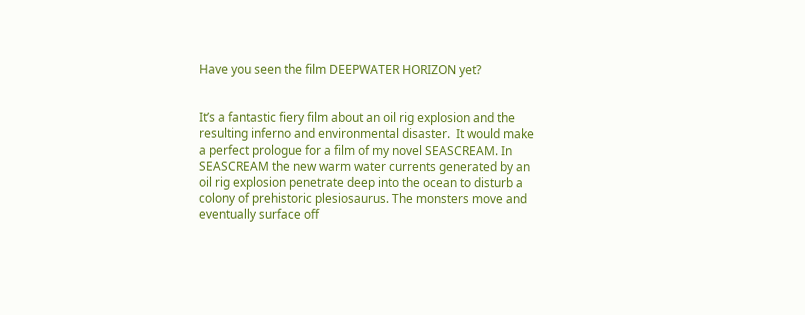Have you seen the film DEEPWATER HORIZON yet?


It’s a fantastic fiery film about an oil rig explosion and the resulting inferno and environmental disaster.  It would make a perfect prologue for a film of my novel SEASCREAM. In SEASCREAM the new warm water currents generated by an oil rig explosion penetrate deep into the ocean to disturb a colony of prehistoric plesiosaurus. The monsters move and eventually surface off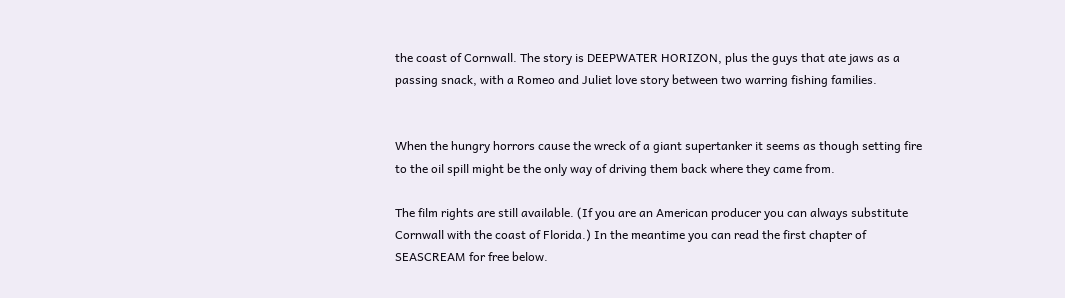the coast of Cornwall. The story is DEEPWATER HORIZON, plus the guys that ate jaws as a passing snack, with a Romeo and Juliet love story between two warring fishing families.


When the hungry horrors cause the wreck of a giant supertanker it seems as though setting fire to the oil spill might be the only way of driving them back where they came from.

The film rights are still available. (If you are an American producer you can always substitute Cornwall with the coast of Florida.) In the meantime you can read the first chapter of SEASCREAM for free below.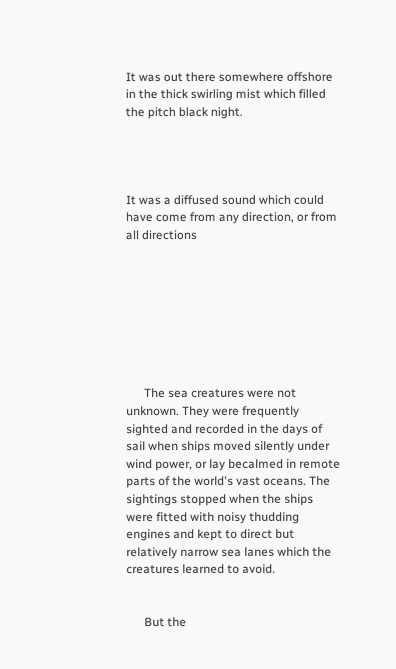It was out there somewhere offshore in the thick swirling mist which filled the pitch black night.




It was a diffused sound which could have come from any direction, or from all directions








      The sea creatures were not unknown. They were frequently sighted and recorded in the days of sail when ships moved silently under wind power, or lay becalmed in remote parts of the world's vast oceans. The sightings stopped when the ships were fitted with noisy thudding engines and kept to direct but relatively narrow sea lanes which the creatures learned to avoid.


      But the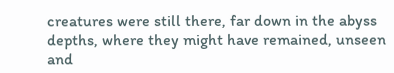creatures were still there, far down in the abyss depths, where they might have remained, unseen and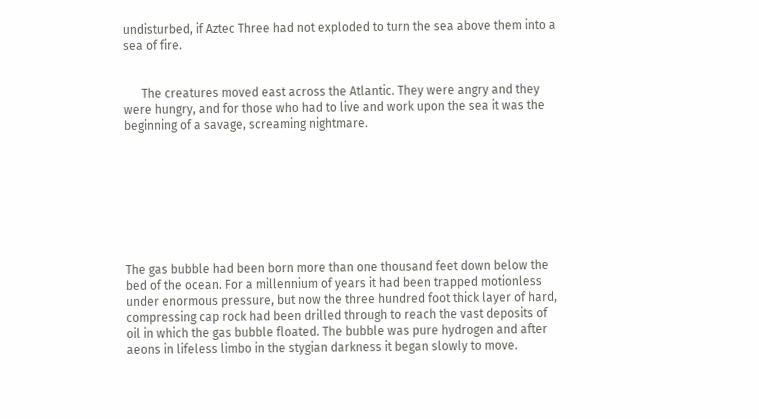undisturbed, if Aztec Three had not exploded to turn the sea above them into a sea of fire.


      The creatures moved east across the Atlantic. They were angry and they were hungry, and for those who had to live and work upon the sea it was the beginning of a savage, screaming nightmare.








The gas bubble had been born more than one thousand feet down below the bed of the ocean. For a millennium of years it had been trapped motionless under enormous pressure, but now the three hundred foot thick layer of hard, compressing cap rock had been drilled through to reach the vast deposits of oil in which the gas bubble floated. The bubble was pure hydrogen and after aeons in lifeless limbo in the stygian darkness it began slowly to move.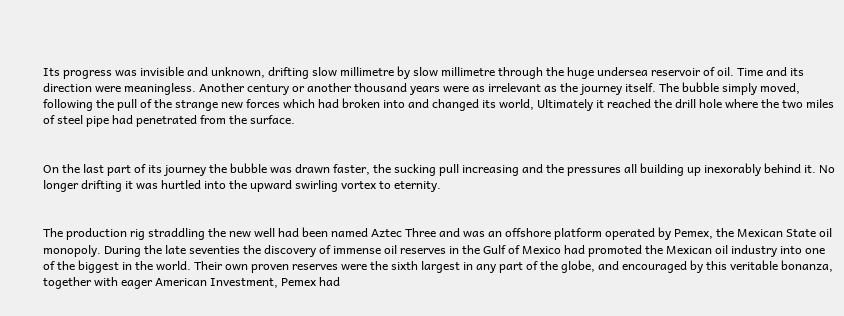Its progress was invisible and unknown, drifting slow millimetre by slow millimetre through the huge undersea reservoir of oil. Time and its direction were meaningless. Another century or another thousand years were as irrelevant as the journey itself. The bubble simply moved, following the pull of the strange new forces which had broken into and changed its world, Ultimately it reached the drill hole where the two miles of steel pipe had penetrated from the surface.


On the last part of its journey the bubble was drawn faster, the sucking pull increasing and the pressures all building up inexorably behind it. No longer drifting it was hurtled into the upward swirling vortex to eternity.


The production rig straddling the new well had been named Aztec Three and was an offshore platform operated by Pemex, the Mexican State oil monopoly. During the late seventies the discovery of immense oil reserves in the Gulf of Mexico had promoted the Mexican oil industry into one of the biggest in the world. Their own proven reserves were the sixth largest in any part of the globe, and encouraged by this veritable bonanza, together with eager American Investment, Pemex had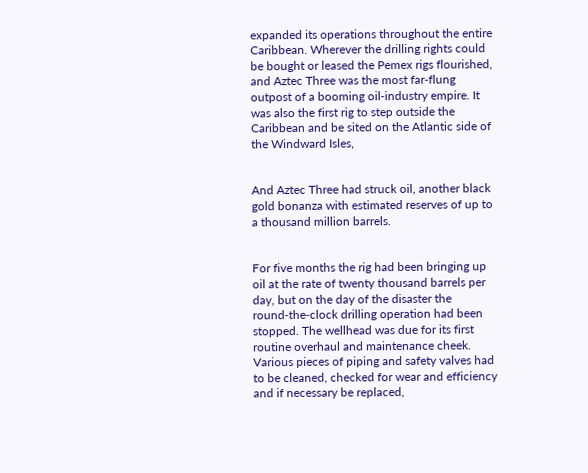expanded its operations throughout the entire Caribbean. Wherever the drilling rights could be bought or leased the Pemex rigs flourished, and Aztec Three was the most far‑flung outpost of a booming oil‑industry empire. It was also the first rig to step outside the Caribbean and be sited on the Atlantic side of the Windward Isles,


And Aztec Three had struck oil, another black gold bonanza with estimated reserves of up to a thousand million barrels.


For five months the rig had been bringing up oil at the rate of twenty thousand barrels per day, but on the day of the disaster the round‑the‑clock drilling operation had been stopped. The wellhead was due for its first routine overhaul and maintenance cheek. Various pieces of piping and safety valves had to be cleaned, checked for wear and efficiency and if necessary be replaced,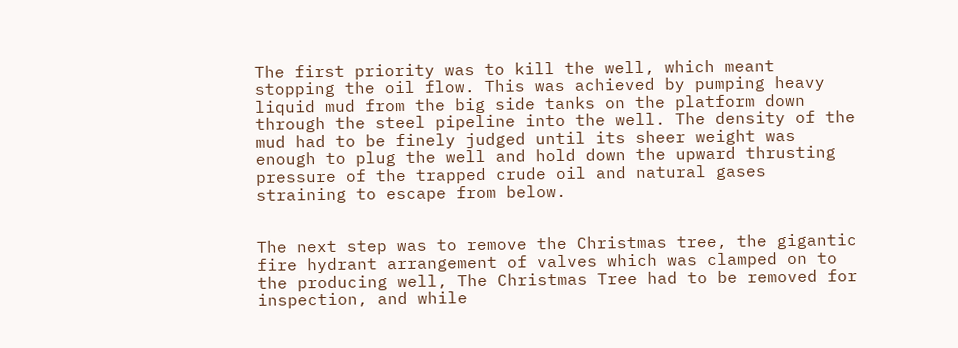The first priority was to kill the well, which meant stopping the oil flow. This was achieved by pumping heavy liquid mud from the big side tanks on the platform down through the steel pipeline into the well. The density of the mud had to be finely judged until its sheer weight was enough to plug the well and hold down the upward thrusting pressure of the trapped crude oil and natural gases straining to escape from below.


The next step was to remove the Christmas tree, the gigantic fire hydrant arrangement of valves which was clamped on to the producing well, The Christmas Tree had to be removed for inspection, and while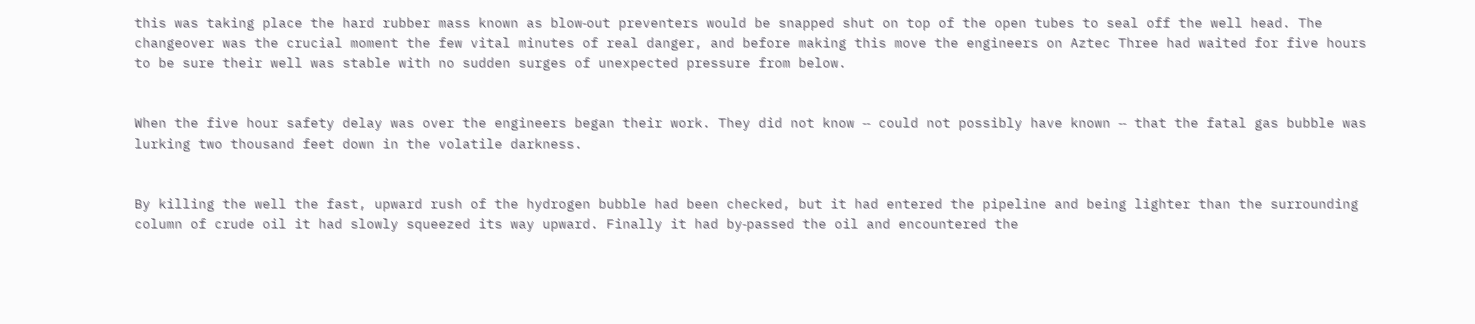this was taking place the hard rubber mass known as blow‑out preventers would be snapped shut on top of the open tubes to seal off the well head. The changeover was the crucial moment the few vital minutes of real danger, and before making this move the engineers on Aztec Three had waited for five hours to be sure their well was stable with no sudden surges of unexpected pressure from below.


When the five hour safety delay was over the engineers began their work. They did not know ‑‑ could not possibly have known ‑‑ that the fatal gas bubble was lurking two thousand feet down in the volatile darkness.


By killing the well the fast, upward rush of the hydrogen bubble had been checked, but it had entered the pipeline and being lighter than the surrounding column of crude oil it had slowly squeezed its way upward. Finally it had by‑passed the oil and encountered the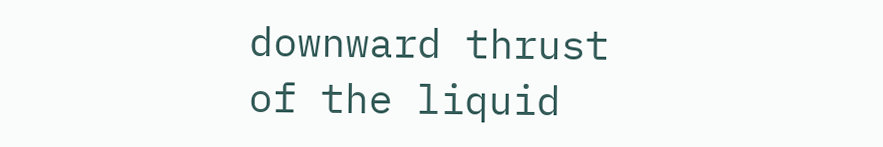downward thrust of the liquid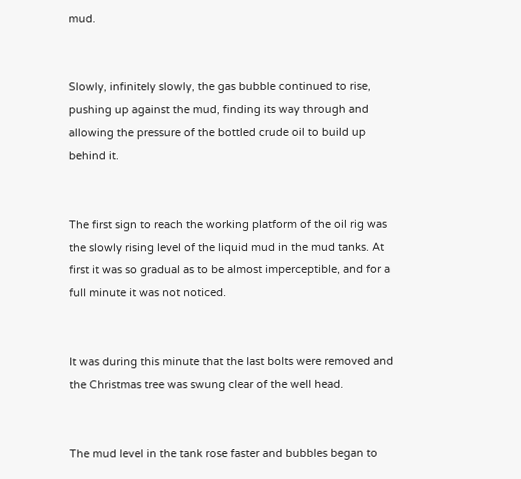mud.


Slowly, infinitely slowly, the gas bubble continued to rise, pushing up against the mud, finding its way through and allowing the pressure of the bottled crude oil to build up behind it.


The first sign to reach the working platform of the oil rig was the slowly rising level of the liquid mud in the mud tanks. At first it was so gradual as to be almost imperceptible, and for a full minute it was not noticed.


It was during this minute that the last bolts were removed and the Christmas tree was swung clear of the well head.


The mud level in the tank rose faster and bubbles began to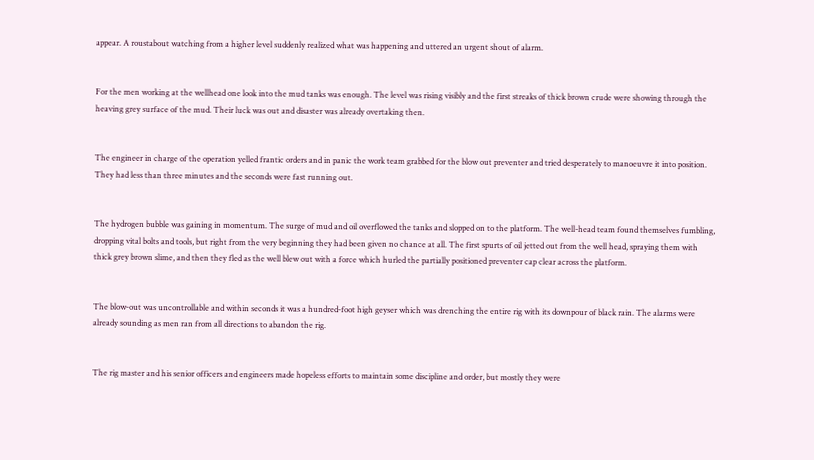appear. A roustabout watching from a higher level suddenly realized what was happening and uttered an urgent shout of alarm.


For the men working at the wellhead one look into the mud tanks was enough. The level was rising visibly and the first streaks of thick brown crude were showing through the heaving grey surface of the mud. Their luck was out and disaster was already overtaking then.


The engineer in charge of the operation yelled frantic orders and in panic the work team grabbed for the blow out preventer and tried desperately to manoeuvre it into position. They had less than three minutes and the seconds were fast running out.


The hydrogen bubble was gaining in momentum. The surge of mud and oil overflowed the tanks and slopped on to the platform. The well-head team found themselves fumbling, dropping vital bolts and tools, but right from the very beginning they had been given no chance at all. The first spurts of oil jetted out from the well head, spraying them with thick grey brown slime, and then they fled as the well blew out with a force which hurled the partially positioned preventer cap clear across the platform.


The blow‑out was uncontrollable and within seconds it was a hundred‑foot high geyser which was drenching the entire rig with its downpour of black rain. The alarms were already sounding as men ran from all directions to abandon the rig.


The rig master and his senior officers and engineers made hopeless efforts to maintain some discipline and order, but mostly they were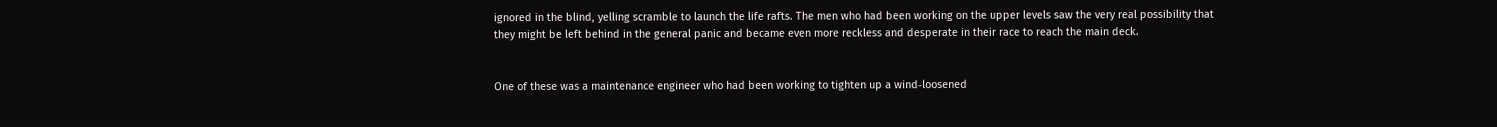ignored in the blind, yelling scramble to launch the life rafts. The men who had been working on the upper levels saw the very real possibility that they might be left behind in the general panic and became even more reckless and desperate in their race to reach the main deck.


One of these was a maintenance engineer who had been working to tighten up a wind‑loosened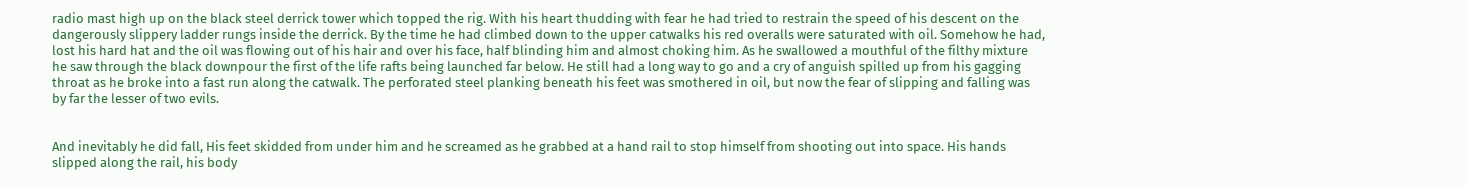radio mast high up on the black steel derrick tower which topped the rig. With his heart thudding with fear he had tried to restrain the speed of his descent on the dangerously slippery ladder rungs inside the derrick. By the time he had climbed down to the upper catwalks his red overalls were saturated with oil. Somehow he had, lost his hard hat and the oil was flowing out of his hair and over his face, half blinding him and almost choking him. As he swallowed a mouthful of the filthy mixture he saw through the black downpour the first of the life rafts being launched far below. He still had a long way to go and a cry of anguish spilled up from his gagging throat as he broke into a fast run along the catwalk. The perforated steel planking beneath his feet was smothered in oil, but now the fear of slipping and falling was by far the lesser of two evils.


And inevitably he did fall, His feet skidded from under him and he screamed as he grabbed at a hand rail to stop himself from shooting out into space. His hands slipped along the rail, his body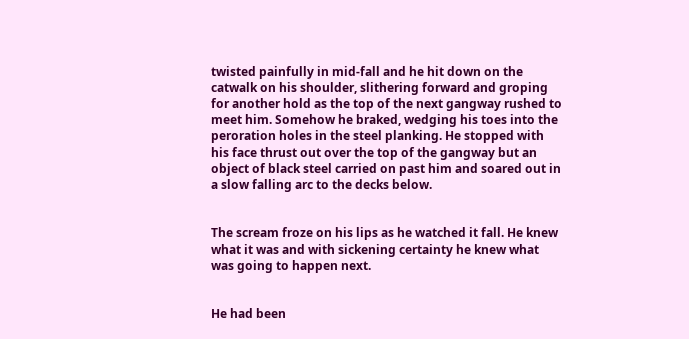twisted painfully in mid‑fall and he hit down on the catwalk on his shoulder, slithering forward and groping for another hold as the top of the next gangway rushed to meet him. Somehow he braked, wedging his toes into the peroration holes in the steel planking. He stopped with his face thrust out over the top of the gangway but an object of black steel carried on past him and soared out in a slow falling arc to the decks below.


The scream froze on his lips as he watched it fall. He knew what it was and with sickening certainty he knew what was going to happen next.


He had been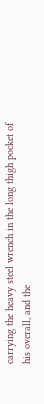carrying the heavy steel wrench in the long thigh pocket of his overall, and the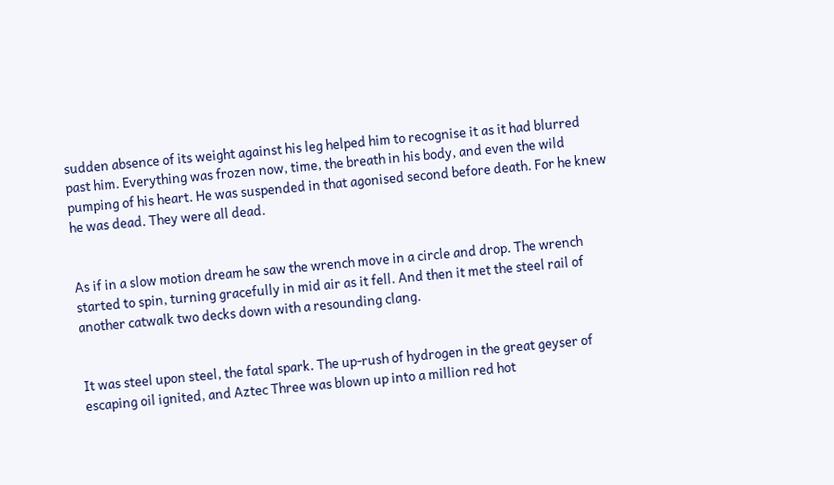sudden absence of its weight against his leg helped him to recognise it as it had blurred past him. Everything was frozen now, time, the breath in his body, and even the wild pumping of his heart. He was suspended in that agonised second before death. For he knew he was dead. They were all dead.


As if in a slow motion dream he saw the wrench move in a circle and drop. The wrench started to spin, turning gracefully in mid air as it fell. And then it met the steel rail of another catwalk two decks down with a resounding clang.


It was steel upon steel, the fatal spark. The up-rush of hydrogen in the great geyser of escaping oil ignited, and Aztec Three was blown up into a million red hot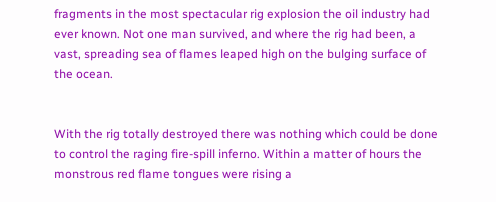fragments in the most spectacular rig explosion the oil industry had ever known. Not one man survived, and where the rig had been, a vast, spreading sea of flames leaped high on the bulging surface of the ocean.


With the rig totally destroyed there was nothing which could be done to control the raging fire-spill inferno. Within a matter of hours the monstrous red flame tongues were rising a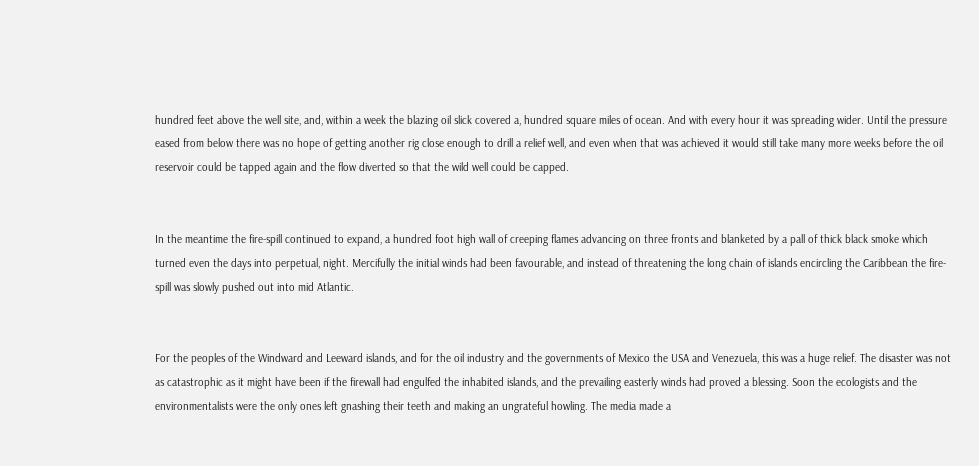hundred feet above the well site, and, within a week the blazing oil slick covered a, hundred square miles of ocean. And with every hour it was spreading wider. Until the pressure eased from below there was no hope of getting another rig close enough to drill a relief well, and even when that was achieved it would still take many more weeks before the oil reservoir could be tapped again and the flow diverted so that the wild well could be capped.


In the meantime the fire-spill continued to expand, a hundred foot high wall of creeping flames advancing on three fronts and blanketed by a pall of thick black smoke which turned even the days into perpetual, night. Mercifully the initial winds had been favourable, and instead of threatening the long chain of islands encircling the Caribbean the fire-spill was slowly pushed out into mid Atlantic.


For the peoples of the Windward and Leeward islands, and for the oil industry and the governments of Mexico the USA and Venezuela, this was a huge relief. The disaster was not as catastrophic as it might have been if the firewall had engulfed the inhabited islands, and the prevailing easterly winds had proved a blessing. Soon the ecologists and the environmentalists were the only ones left gnashing their teeth and making an ungrateful howling. The media made a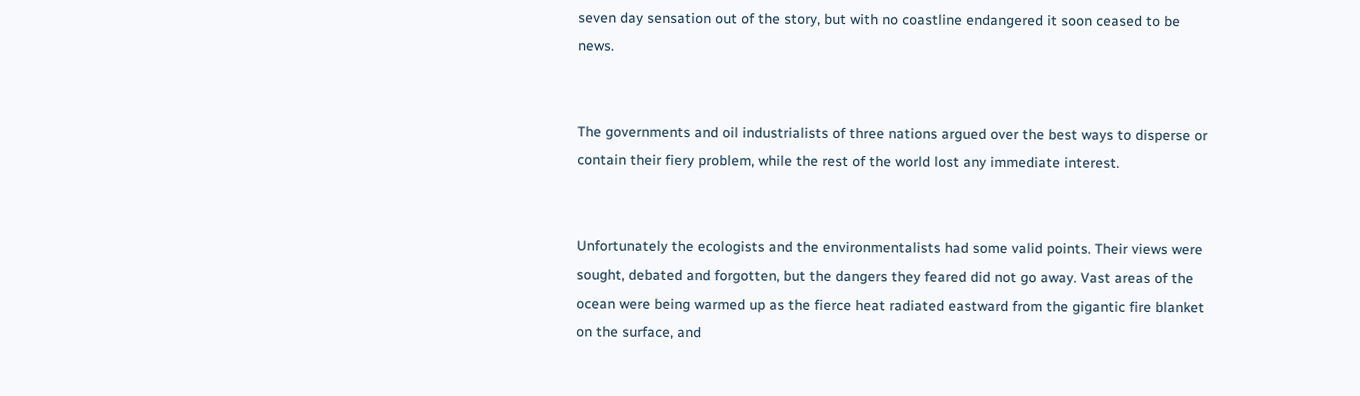seven day sensation out of the story, but with no coastline endangered it soon ceased to be news.


The governments and oil industrialists of three nations argued over the best ways to disperse or contain their fiery problem, while the rest of the world lost any immediate interest.


Unfortunately the ecologists and the environmentalists had some valid points. Their views were sought, debated and forgotten, but the dangers they feared did not go away. Vast areas of the ocean were being warmed up as the fierce heat radiated eastward from the gigantic fire blanket on the surface, and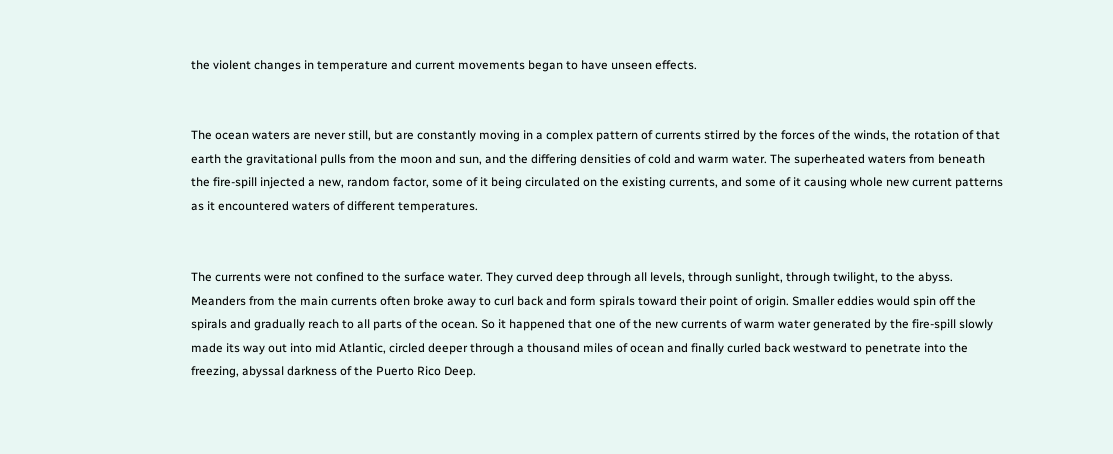the violent changes in temperature and current movements began to have unseen effects.


The ocean waters are never still, but are constantly moving in a complex pattern of currents stirred by the forces of the winds, the rotation of that earth the gravitational pulls from the moon and sun, and the differing densities of cold and warm water. The superheated waters from beneath the fire-spill injected a new, random factor, some of it being circulated on the existing currents, and some of it causing whole new current patterns as it encountered waters of different temperatures.


The currents were not confined to the surface water. They curved deep through all levels, through sunlight, through twilight, to the abyss. Meanders from the main currents often broke away to curl back and form spirals toward their point of origin. Smaller eddies would spin off the spirals and gradually reach to all parts of the ocean. So it happened that one of the new currents of warm water generated by the fire-spill slowly made its way out into mid Atlantic, circled deeper through a thousand miles of ocean and finally curled back westward to penetrate into the freezing, abyssal darkness of the Puerto Rico Deep.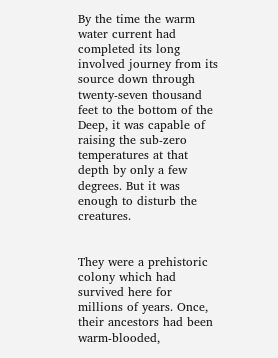By the time the warm water current had completed its long involved journey from its source down through twenty‑seven thousand feet to the bottom of the Deep, it was capable of raising the sub‑zero temperatures at that depth by only a few degrees. But it was enough to disturb the creatures.


They were a prehistoric colony which had survived here for millions of years. Once, their ancestors had been warm‑blooded,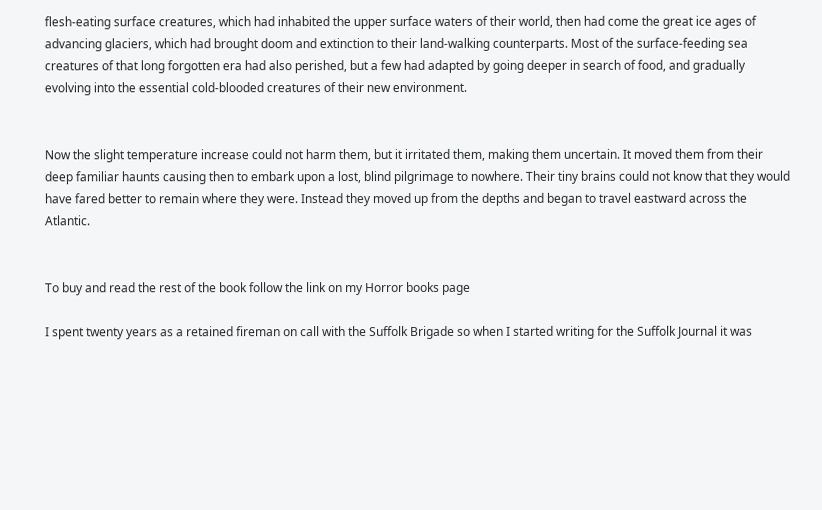flesh‑eating surface creatures, which had inhabited the upper surface waters of their world, then had come the great ice ages of advancing glaciers, which had brought doom and extinction to their land‑walking counterparts. Most of the surface‑feeding sea creatures of that long forgotten era had also perished, but a few had adapted by going deeper in search of food, and gradually evolving into the essential cold-blooded creatures of their new environment.


Now the slight temperature increase could not harm them, but it irritated them, making them uncertain. It moved them from their deep familiar haunts causing then to embark upon a lost, blind pilgrimage to nowhere. Their tiny brains could not know that they would have fared better to remain where they were. Instead they moved up from the depths and began to travel eastward across the Atlantic.


To buy and read the rest of the book follow the link on my Horror books page

I spent twenty years as a retained fireman on call with the Suffolk Brigade so when I started writing for the Suffolk Journal it was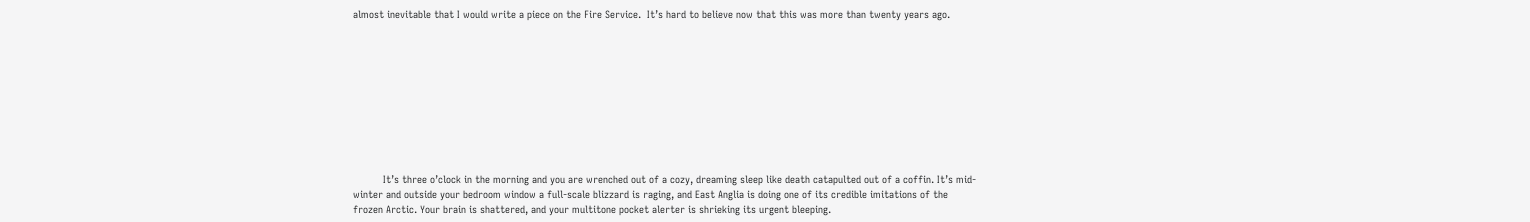almost inevitable that I would write a piece on the Fire Service.  It’s hard to believe now that this was more than twenty years ago.










          It’s three o’clock in the morning and you are wrenched out of a cozy, dreaming sleep like death catapulted out of a coffin. It’s mid-winter and outside your bedroom window a full-scale blizzard is raging, and East Anglia is doing one of its credible imitations of the frozen Arctic. Your brain is shattered, and your multitone pocket alerter is shrieking its urgent bleeping.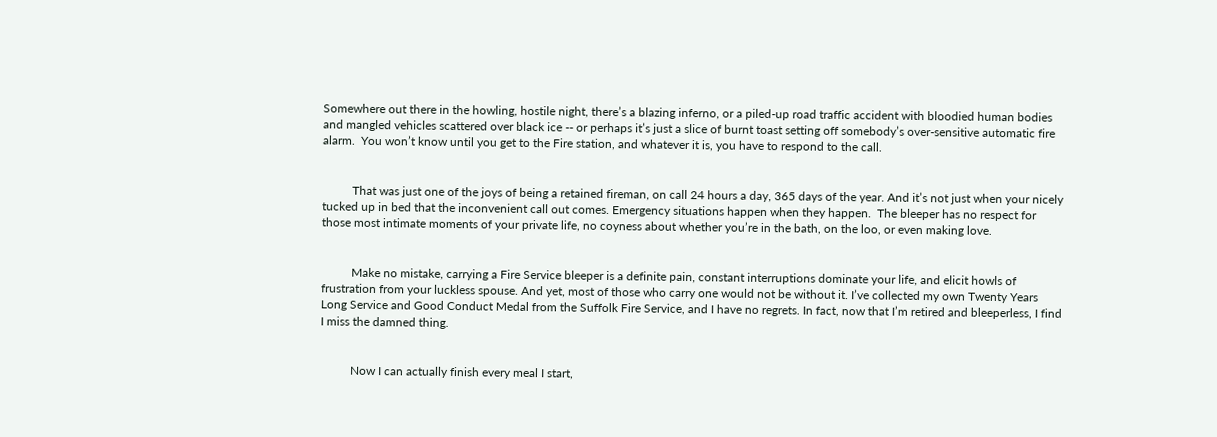Somewhere out there in the howling, hostile night, there’s a blazing inferno, or a piled-up road traffic accident with bloodied human bodies and mangled vehicles scattered over black ice -- or perhaps it’s just a slice of burnt toast setting off somebody’s over-sensitive automatic fire alarm.  You won’t know until you get to the Fire station, and whatever it is, you have to respond to the call.


          That was just one of the joys of being a retained fireman, on call 24 hours a day, 365 days of the year. And it’s not just when your nicely tucked up in bed that the inconvenient call out comes. Emergency situations happen when they happen.  The bleeper has no respect for those most intimate moments of your private life, no coyness about whether you’re in the bath, on the loo, or even making love.


          Make no mistake, carrying a Fire Service bleeper is a definite pain, constant interruptions dominate your life, and elicit howls of frustration from your luckless spouse. And yet, most of those who carry one would not be without it. I’ve collected my own Twenty Years Long Service and Good Conduct Medal from the Suffolk Fire Service, and I have no regrets. In fact, now that I’m retired and bleeperless, I find I miss the damned thing.


          Now I can actually finish every meal I start,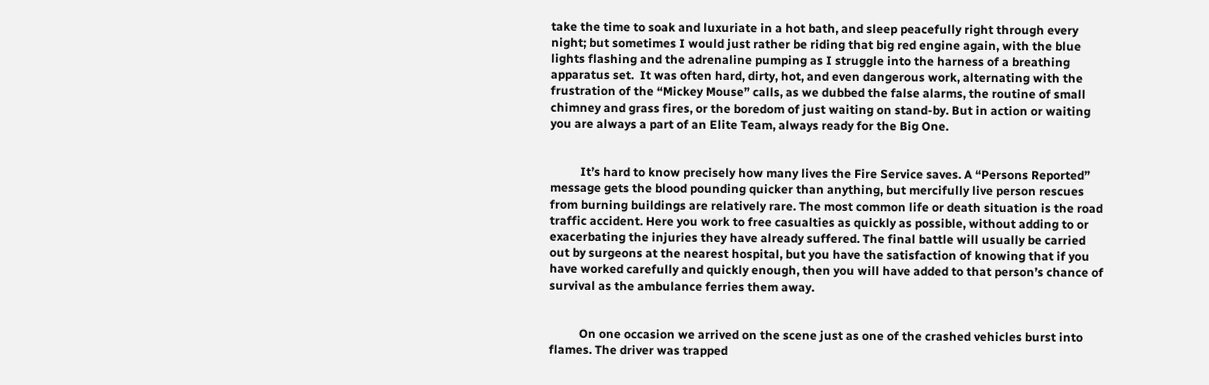take the time to soak and luxuriate in a hot bath, and sleep peacefully right through every night; but sometimes I would just rather be riding that big red engine again, with the blue lights flashing and the adrenaline pumping as I struggle into the harness of a breathing apparatus set.  It was often hard, dirty, hot, and even dangerous work, alternating with the frustration of the “Mickey Mouse” calls, as we dubbed the false alarms, the routine of small chimney and grass fires, or the boredom of just waiting on stand-by. But in action or waiting you are always a part of an Elite Team, always ready for the Big One.


          It’s hard to know precisely how many lives the Fire Service saves. A “Persons Reported” message gets the blood pounding quicker than anything, but mercifully live person rescues from burning buildings are relatively rare. The most common life or death situation is the road traffic accident. Here you work to free casualties as quickly as possible, without adding to or exacerbating the injuries they have already suffered. The final battle will usually be carried out by surgeons at the nearest hospital, but you have the satisfaction of knowing that if you have worked carefully and quickly enough, then you will have added to that person’s chance of survival as the ambulance ferries them away.


          On one occasion we arrived on the scene just as one of the crashed vehicles burst into flames. The driver was trapped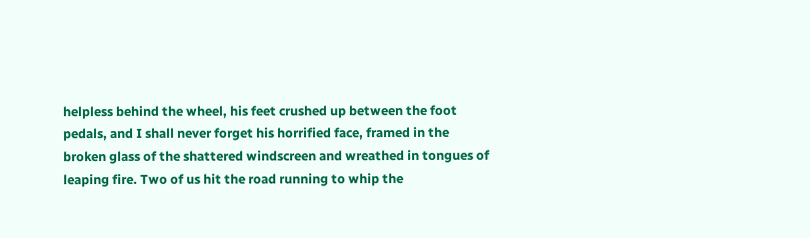helpless behind the wheel, his feet crushed up between the foot pedals, and I shall never forget his horrified face, framed in the broken glass of the shattered windscreen and wreathed in tongues of leaping fire. Two of us hit the road running to whip the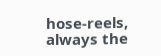hose-reels, always the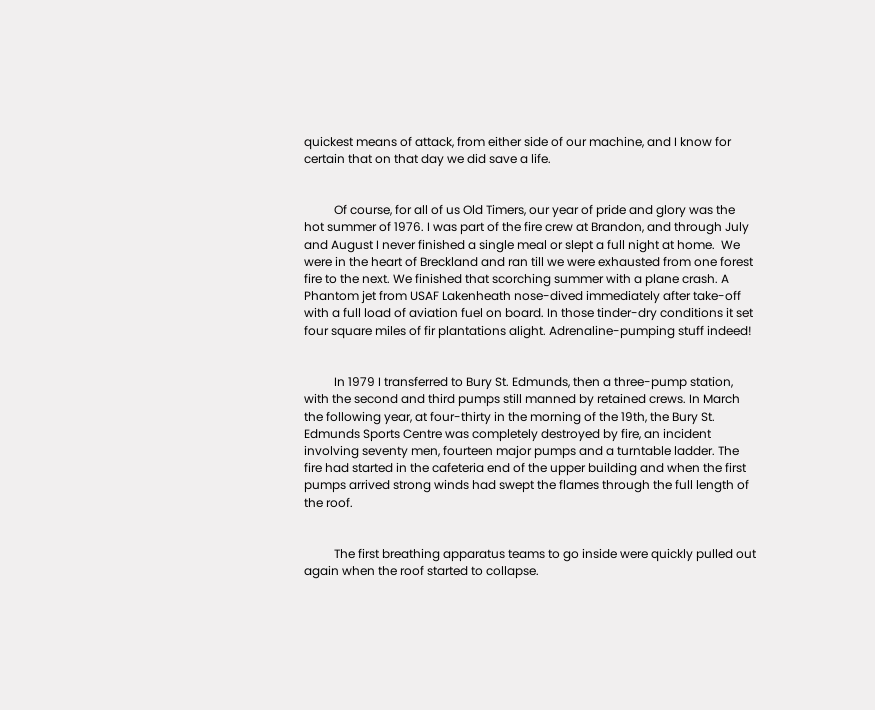quickest means of attack, from either side of our machine, and I know for certain that on that day we did save a life.


          Of course, for all of us Old Timers, our year of pride and glory was the hot summer of 1976. I was part of the fire crew at Brandon, and through July and August I never finished a single meal or slept a full night at home.  We were in the heart of Breckland and ran till we were exhausted from one forest fire to the next. We finished that scorching summer with a plane crash. A Phantom jet from USAF Lakenheath nose-dived immediately after take-off with a full load of aviation fuel on board. In those tinder-dry conditions it set four square miles of fir plantations alight. Adrenaline-pumping stuff indeed!


          In 1979 I transferred to Bury St. Edmunds, then a three-pump station, with the second and third pumps still manned by retained crews. In March the following year, at four-thirty in the morning of the 19th, the Bury St. Edmunds Sports Centre was completely destroyed by fire, an incident involving seventy men, fourteen major pumps and a turntable ladder. The fire had started in the cafeteria end of the upper building and when the first pumps arrived strong winds had swept the flames through the full length of the roof.


          The first breathing apparatus teams to go inside were quickly pulled out again when the roof started to collapse.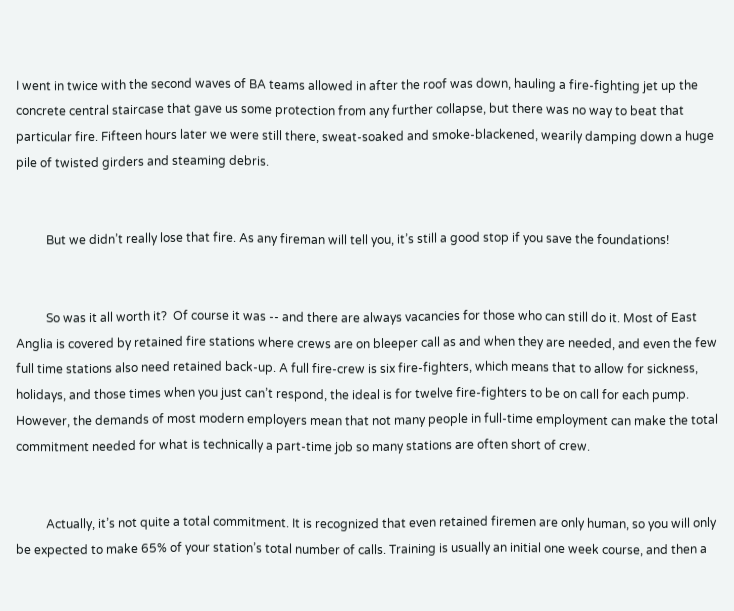I went in twice with the second waves of BA teams allowed in after the roof was down, hauling a fire-fighting jet up the concrete central staircase that gave us some protection from any further collapse, but there was no way to beat that particular fire. Fifteen hours later we were still there, sweat-soaked and smoke-blackened, wearily damping down a huge pile of twisted girders and steaming debris.


          But we didn’t really lose that fire. As any fireman will tell you, it’s still a good stop if you save the foundations!


          So was it all worth it?  Of course it was -- and there are always vacancies for those who can still do it. Most of East Anglia is covered by retained fire stations where crews are on bleeper call as and when they are needed, and even the few full time stations also need retained back-up. A full fire-crew is six fire-fighters, which means that to allow for sickness, holidays, and those times when you just can’t respond, the ideal is for twelve fire-fighters to be on call for each pump.  However, the demands of most modern employers mean that not many people in full-time employment can make the total commitment needed for what is technically a part-time job so many stations are often short of crew.


          Actually, it’s not quite a total commitment. It is recognized that even retained firemen are only human, so you will only be expected to make 65% of your station’s total number of calls. Training is usually an initial one week course, and then a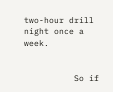two-hour drill night once a week.


          So if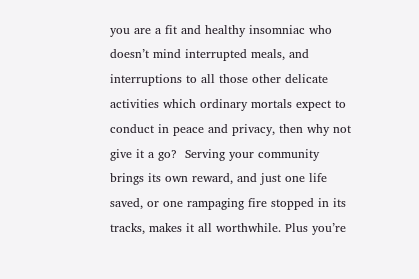you are a fit and healthy insomniac who doesn’t mind interrupted meals, and interruptions to all those other delicate activities which ordinary mortals expect to conduct in peace and privacy, then why not give it a go?  Serving your community brings its own reward, and just one life saved, or one rampaging fire stopped in its tracks, makes it all worthwhile. Plus you’re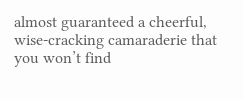almost guaranteed a cheerful, wise-cracking camaraderie that you won’t find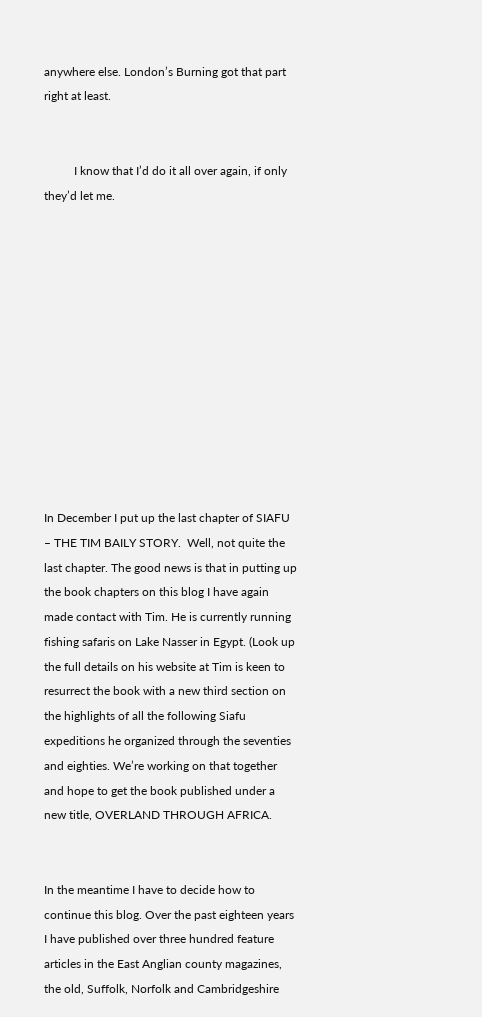anywhere else. London’s Burning got that part right at least.


          I know that I’d do it all over again, if only they’d let me.












In December I put up the last chapter of SIAFU – THE TIM BAILY STORY.  Well, not quite the last chapter. The good news is that in putting up the book chapters on this blog I have again made contact with Tim. He is currently running fishing safaris on Lake Nasser in Egypt. (Look up the full details on his website at Tim is keen to resurrect the book with a new third section on the highlights of all the following Siafu expeditions he organized through the seventies and eighties. We’re working on that together and hope to get the book published under a new title, OVERLAND THROUGH AFRICA.


In the meantime I have to decide how to continue this blog. Over the past eighteen years I have published over three hundred feature articles in the East Anglian county magazines, the old, Suffolk, Norfolk and Cambridgeshire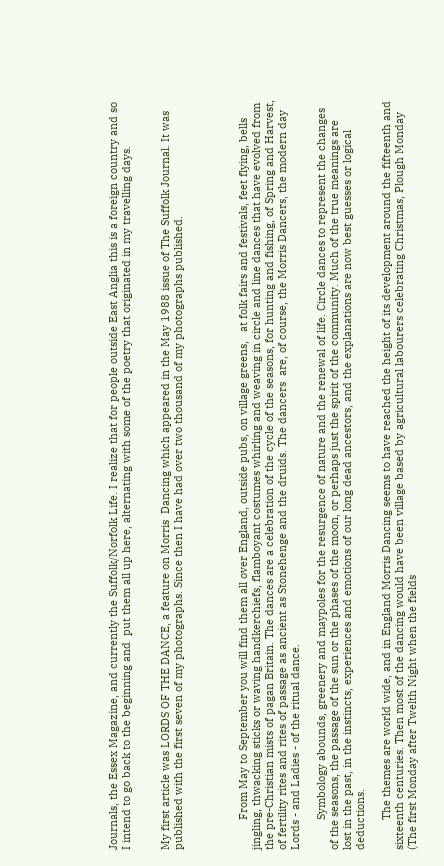Journals, the Essex Magazine, and currently the Suffolk/Norfolk Life. I realize that for people outside East Anglia this is a foreign country and so I intend to go back to the beginning and  put them all up here, alternating with some of the poetry that originated in my travelling days.


My first article was LORDS OF THE DANCE, a feature on Morris  Dancing which appeared in the May 1988 issue of The Suffolk Journal. It was published with the first seven of my photographs. Since then I have had over two thousand of my photographs published.




          From May to September you will find them all over England, outside pubs, on village greens,   at folk fairs and festivals, feet flying, bells jingling, thwacking sticks or waving handkerchiefs, flamboyant costumes whirling and weaving in circle and line dances that have evolved from the pre-Christian mists of pagan Britain. The dances are a celebration of the cycle of the seasons, for hunting and fishing, of Spring and Harvest, of fertility rites and rites of passage as ancient as Stonehenge and the druids. The dancers  are, of course, the Morris Dancers, the modern day Lords - and Ladies - of the ritual dance.

          Symbology abounds, greenery and maypoles for the resurgence of nature and the renewal of life. Circle dances to represent the changes of the seasons, the passage of the sun or the phases of the moon, or perhaps just the spirit of the community. Much of the true meanings are lost in the past, in the instincts, experiences and emotions of our long dead ancestors, and the explanations are now best guesses or logical deductions.

          The themes are world wide, and in England Morris Dancing seems to have reached the height of its development around the fifteenth and sixteenth centuries. Then most of the dancing would have been village based by agricultural labourers celebrating Christmas, Plough Monday (The first Monday after Twelth Night when the fields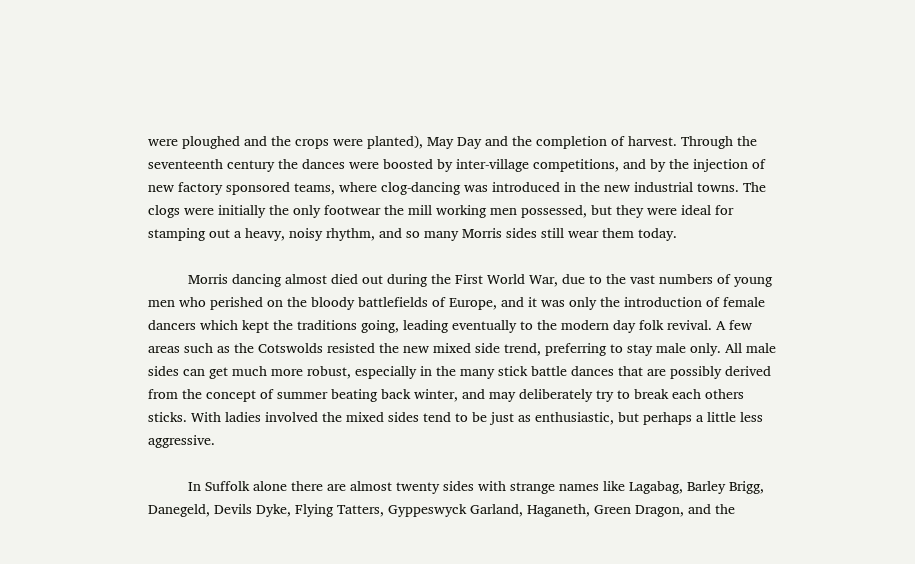were ploughed and the crops were planted), May Day and the completion of harvest. Through the seventeenth century the dances were boosted by inter-village competitions, and by the injection of new factory sponsored teams, where clog-dancing was introduced in the new industrial towns. The clogs were initially the only footwear the mill working men possessed, but they were ideal for stamping out a heavy, noisy rhythm, and so many Morris sides still wear them today.

          Morris dancing almost died out during the First World War, due to the vast numbers of young men who perished on the bloody battlefields of Europe, and it was only the introduction of female dancers which kept the traditions going, leading eventually to the modern day folk revival. A few areas such as the Cotswolds resisted the new mixed side trend, preferring to stay male only. All male sides can get much more robust, especially in the many stick battle dances that are possibly derived from the concept of summer beating back winter, and may deliberately try to break each others sticks. With ladies involved the mixed sides tend to be just as enthusiastic, but perhaps a little less aggressive.

          In Suffolk alone there are almost twenty sides with strange names like Lagabag, Barley Brigg, Danegeld, Devils Dyke, Flying Tatters, Gyppeswyck Garland, Haganeth, Green Dragon, and the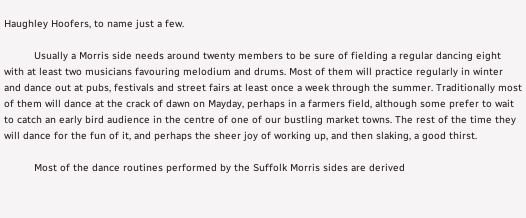Haughley Hoofers, to name just a few.

          Usually a Morris side needs around twenty members to be sure of fielding a regular dancing eight with at least two musicians favouring melodium and drums. Most of them will practice regularly in winter and dance out at pubs, festivals and street fairs at least once a week through the summer. Traditionally most of them will dance at the crack of dawn on Mayday, perhaps in a farmers field, although some prefer to wait to catch an early bird audience in the centre of one of our bustling market towns. The rest of the time they will dance for the fun of it, and perhaps the sheer joy of working up, and then slaking, a good thirst.

          Most of the dance routines performed by the Suffolk Morris sides are derived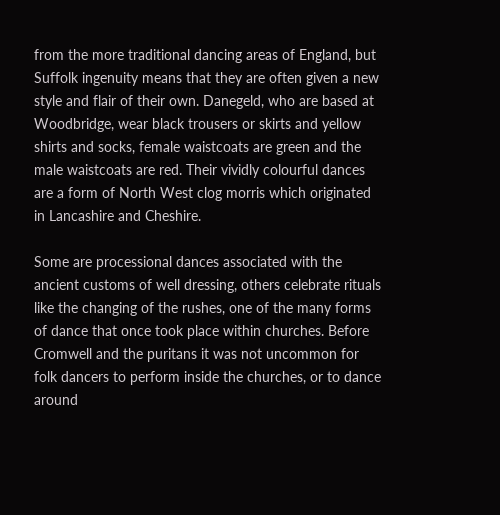from the more traditional dancing areas of England, but Suffolk ingenuity means that they are often given a new style and flair of their own. Danegeld, who are based at Woodbridge, wear black trousers or skirts and yellow shirts and socks, female waistcoats are green and the male waistcoats are red. Their vividly colourful dances are a form of North West clog morris which originated in Lancashire and Cheshire.

Some are processional dances associated with the ancient customs of well dressing, others celebrate rituals like the changing of the rushes, one of the many forms of dance that once took place within churches. Before Cromwell and the puritans it was not uncommon for folk dancers to perform inside the churches, or to dance around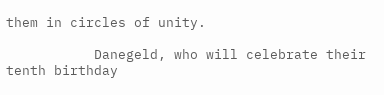them in circles of unity.

           Danegeld, who will celebrate their tenth birthday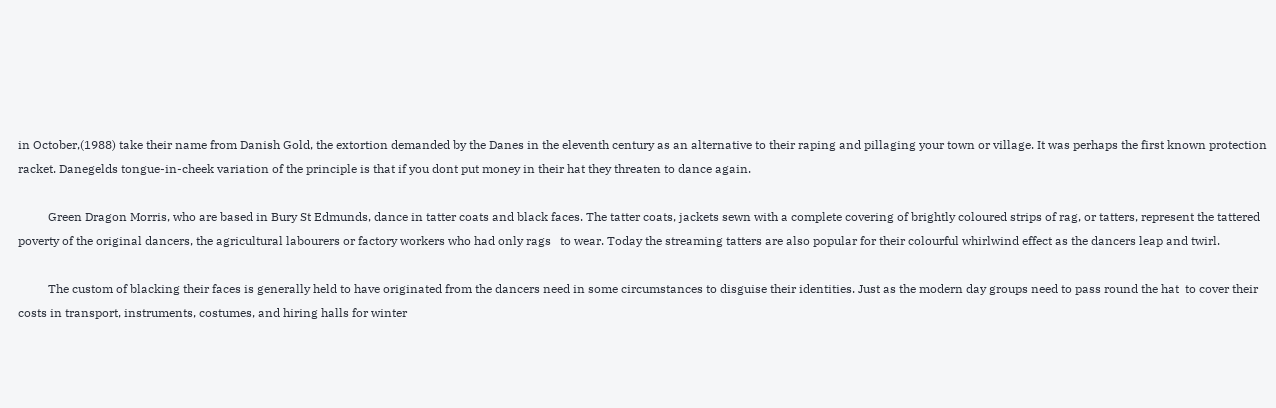in October,(1988) take their name from Danish Gold, the extortion demanded by the Danes in the eleventh century as an alternative to their raping and pillaging your town or village. It was perhaps the first known protection racket. Danegelds tongue-in-cheek variation of the principle is that if you dont put money in their hat they threaten to dance again.

          Green Dragon Morris, who are based in Bury St Edmunds, dance in tatter coats and black faces. The tatter coats, jackets sewn with a complete covering of brightly coloured strips of rag, or tatters, represent the tattered poverty of the original dancers, the agricultural labourers or factory workers who had only rags   to wear. Today the streaming tatters are also popular for their colourful whirlwind effect as the dancers leap and twirl.

          The custom of blacking their faces is generally held to have originated from the dancers need in some circumstances to disguise their identities. Just as the modern day groups need to pass round the hat  to cover their costs in transport, instruments, costumes, and hiring halls for winter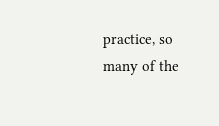practice, so many of the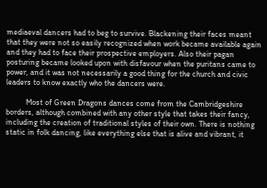mediaeval dancers had to beg to survive. Blackening their faces meant that they were not so easily recognized when work became available again and they had to face their prospective employers. Also their pagan posturing became looked upon with disfavour when the puritans came to power, and it was not necessarily a good thing for the church and civic leaders to know exactly who the dancers were.

          Most of Green Dragons dances come from the Cambridgeshire borders, although combined with any other style that takes their fancy, including the creation of traditional styles of their own. There is nothing static in folk dancing, like everything else that is alive and vibrant, it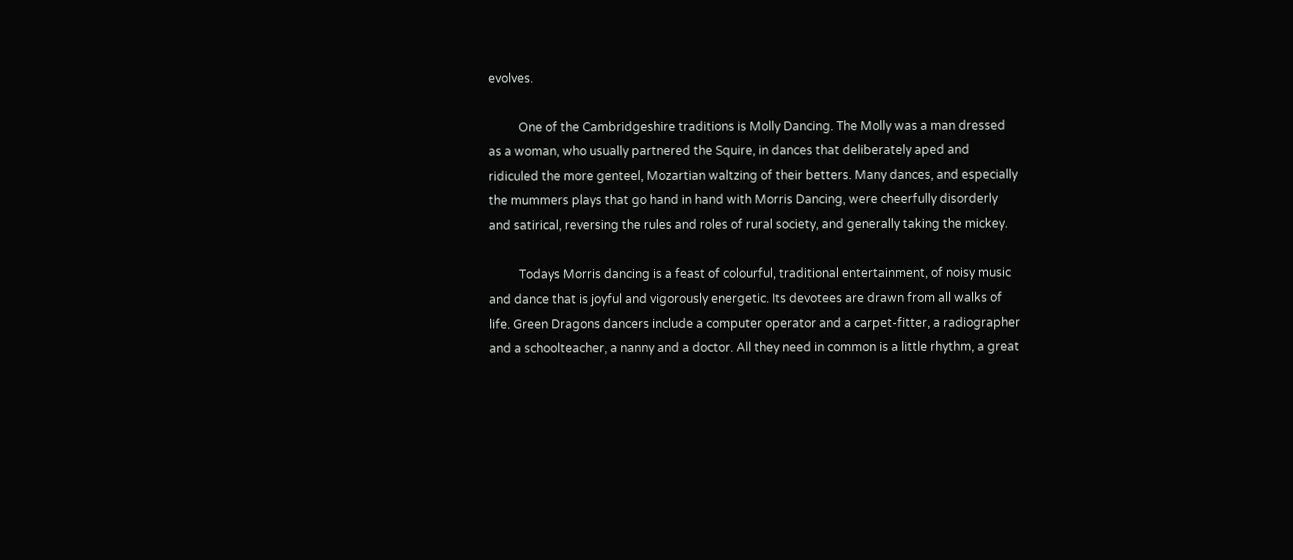evolves.

          One of the Cambridgeshire traditions is Molly Dancing. The Molly was a man dressed as a woman, who usually partnered the Squire, in dances that deliberately aped and ridiculed the more genteel, Mozartian waltzing of their betters. Many dances, and especially the mummers plays that go hand in hand with Morris Dancing, were cheerfully disorderly and satirical, reversing the rules and roles of rural society, and generally taking the mickey.

          Todays Morris dancing is a feast of colourful, traditional entertainment, of noisy music and dance that is joyful and vigorously energetic. Its devotees are drawn from all walks of life. Green Dragons dancers include a computer operator and a carpet-fitter, a radiographer and a schoolteacher, a nanny and a doctor. All they need in common is a little rhythm, a great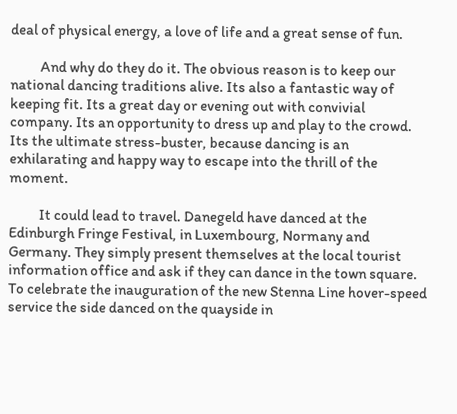deal of physical energy, a love of life and a great sense of fun.

          And why do they do it. The obvious reason is to keep our national dancing traditions alive. Its also a fantastic way of keeping fit. Its a great day or evening out with convivial company. Its an opportunity to dress up and play to the crowd. Its the ultimate stress-buster, because dancing is an exhilarating and happy way to escape into the thrill of the moment.

          It could lead to travel. Danegeld have danced at the Edinburgh Fringe Festival, in Luxembourg, Normany and Germany. They simply present themselves at the local tourist information office and ask if they can dance in the town square. To celebrate the inauguration of the new Stenna Line hover-speed service the side danced on the quayside in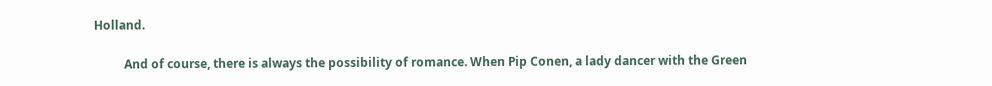Holland.

          And of course, there is always the possibility of romance. When Pip Conen, a lady dancer with the Green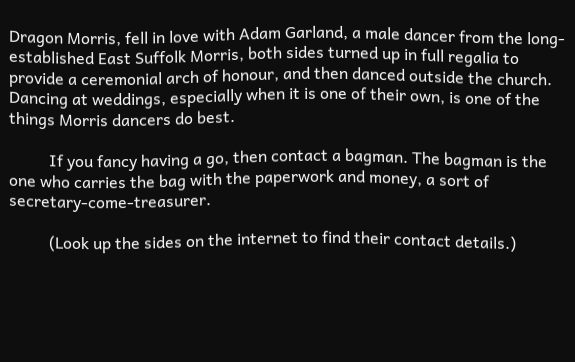Dragon Morris, fell in love with Adam Garland, a male dancer from the long-established East Suffolk Morris, both sides turned up in full regalia to provide a ceremonial arch of honour, and then danced outside the church.  Dancing at weddings, especially when it is one of their own, is one of the things Morris dancers do best.

          If you fancy having a go, then contact a bagman. The bagman is the one who carries the bag with the paperwork and money, a sort of secretary-come-treasurer.

          (Look up the sides on the internet to find their contact details.)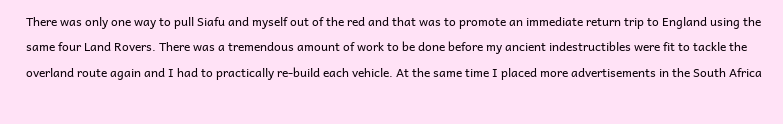There was only one way to pull Siafu and myself out of the red and that was to promote an immediate return trip to England using the same four Land Rovers. There was a tremendous amount of work to be done before my ancient indestructibles were fit to tackle the overland route again and I had to practically re-build each vehicle. At the same time I placed more advertisements in the South Africa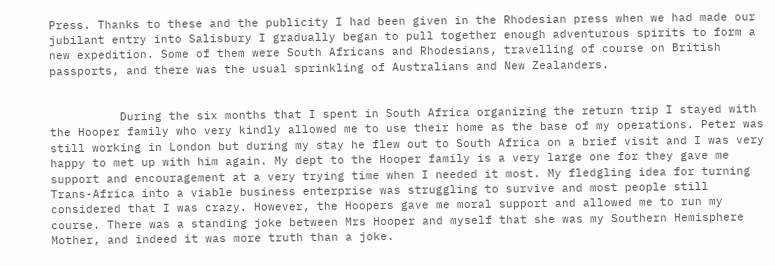Press. Thanks to these and the publicity I had been given in the Rhodesian press when we had made our jubilant entry into Salisbury I gradually began to pull together enough adventurous spirits to form a new expedition. Some of them were South Africans and Rhodesians, travelling of course on British passports, and there was the usual sprinkling of Australians and New Zealanders.


          During the six months that I spent in South Africa organizing the return trip I stayed with the Hooper family who very kindly allowed me to use their home as the base of my operations. Peter was still working in London but during my stay he flew out to South Africa on a brief visit and I was very happy to met up with him again. My dept to the Hooper family is a very large one for they gave me support and encouragement at a very trying time when I needed it most. My fledgling idea for turning Trans-Africa into a viable business enterprise was struggling to survive and most people still considered that I was crazy. However, the Hoopers gave me moral support and allowed me to run my course. There was a standing joke between Mrs Hooper and myself that she was my Southern Hemisphere Mother, and indeed it was more truth than a joke.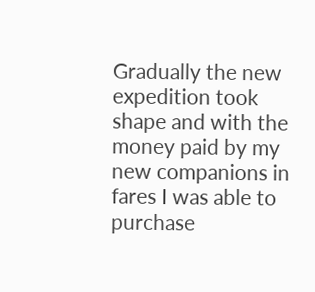Gradually the new expedition took shape and with the money paid by my new companions in fares I was able to purchase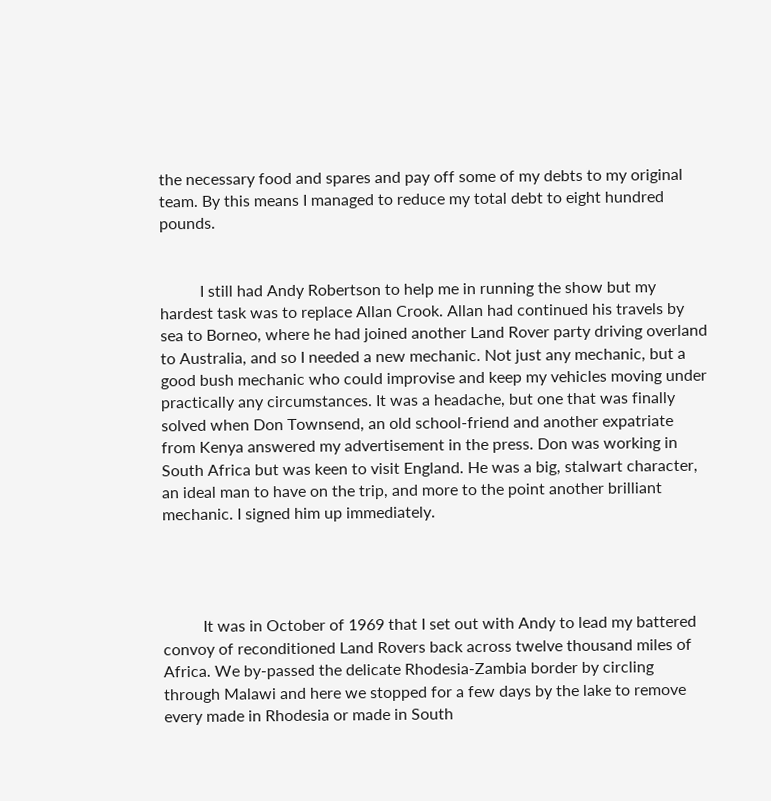the necessary food and spares and pay off some of my debts to my original team. By this means I managed to reduce my total debt to eight hundred pounds.


          I still had Andy Robertson to help me in running the show but my hardest task was to replace Allan Crook. Allan had continued his travels by sea to Borneo, where he had joined another Land Rover party driving overland to Australia, and so I needed a new mechanic. Not just any mechanic, but a good bush mechanic who could improvise and keep my vehicles moving under practically any circumstances. It was a headache, but one that was finally solved when Don Townsend, an old school-friend and another expatriate from Kenya answered my advertisement in the press. Don was working in South Africa but was keen to visit England. He was a big, stalwart character, an ideal man to have on the trip, and more to the point another brilliant mechanic. I signed him up immediately.




          It was in October of 1969 that I set out with Andy to lead my battered convoy of reconditioned Land Rovers back across twelve thousand miles of Africa. We by-passed the delicate Rhodesia-Zambia border by circling through Malawi and here we stopped for a few days by the lake to remove every made in Rhodesia or made in South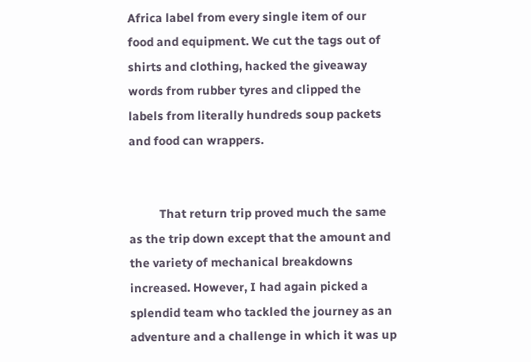Africa label from every single item of our food and equipment. We cut the tags out of shirts and clothing, hacked the giveaway words from rubber tyres and clipped the labels from literally hundreds soup packets and food can wrappers.


          That return trip proved much the same as the trip down except that the amount and the variety of mechanical breakdowns increased. However, I had again picked a splendid team who tackled the journey as an adventure and a challenge in which it was up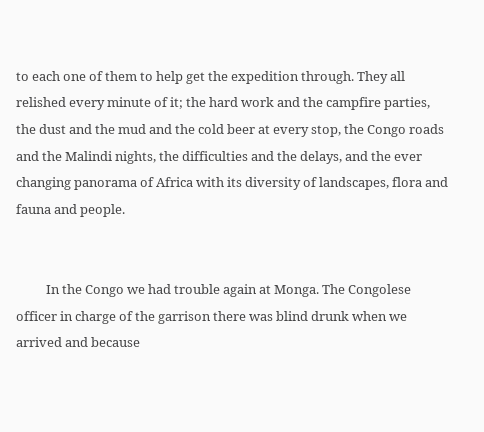to each one of them to help get the expedition through. They all relished every minute of it; the hard work and the campfire parties, the dust and the mud and the cold beer at every stop, the Congo roads and the Malindi nights, the difficulties and the delays, and the ever changing panorama of Africa with its diversity of landscapes, flora and fauna and people.


          In the Congo we had trouble again at Monga. The Congolese officer in charge of the garrison there was blind drunk when we arrived and because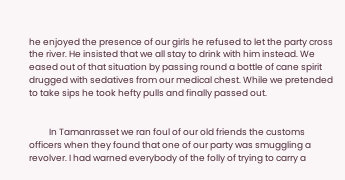he enjoyed the presence of our girls he refused to let the party cross the river. He insisted that we all stay to drink with him instead. We eased out of that situation by passing round a bottle of cane spirit drugged with sedatives from our medical chest. While we pretended to take sips he took hefty pulls and finally passed out.


          In Tamanrasset we ran foul of our old friends the customs officers when they found that one of our party was smuggling a revolver. I had warned everybody of the folly of trying to carry a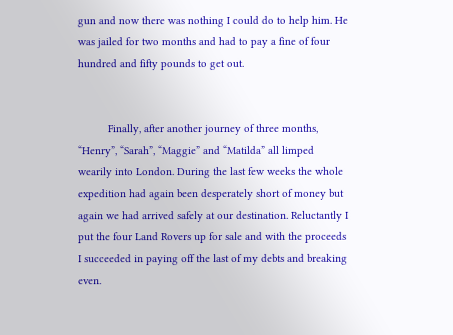gun and now there was nothing I could do to help him. He was jailed for two months and had to pay a fine of four hundred and fifty pounds to get out.


          Finally, after another journey of three months, “Henry”, “Sarah”, “Maggie” and “Matilda” all limped wearily into London. During the last few weeks the whole expedition had again been desperately short of money but again we had arrived safely at our destination. Reluctantly I put the four Land Rovers up for sale and with the proceeds I succeeded in paying off the last of my debts and breaking even.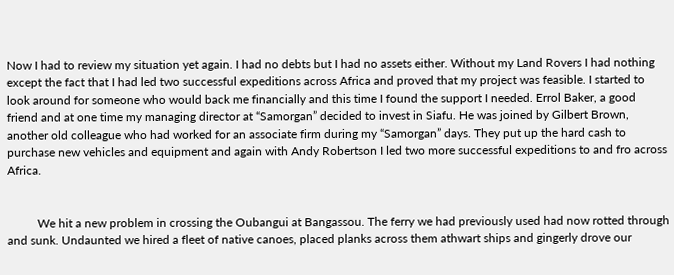Now I had to review my situation yet again. I had no debts but I had no assets either. Without my Land Rovers I had nothing except the fact that I had led two successful expeditions across Africa and proved that my project was feasible. I started to look around for someone who would back me financially and this time I found the support I needed. Errol Baker, a good friend and at one time my managing director at “Samorgan” decided to invest in Siafu. He was joined by Gilbert Brown, another old colleague who had worked for an associate firm during my “Samorgan” days. They put up the hard cash to purchase new vehicles and equipment and again with Andy Robertson I led two more successful expeditions to and fro across Africa.


          We hit a new problem in crossing the Oubangui at Bangassou. The ferry we had previously used had now rotted through and sunk. Undaunted we hired a fleet of native canoes, placed planks across them athwart ships and gingerly drove our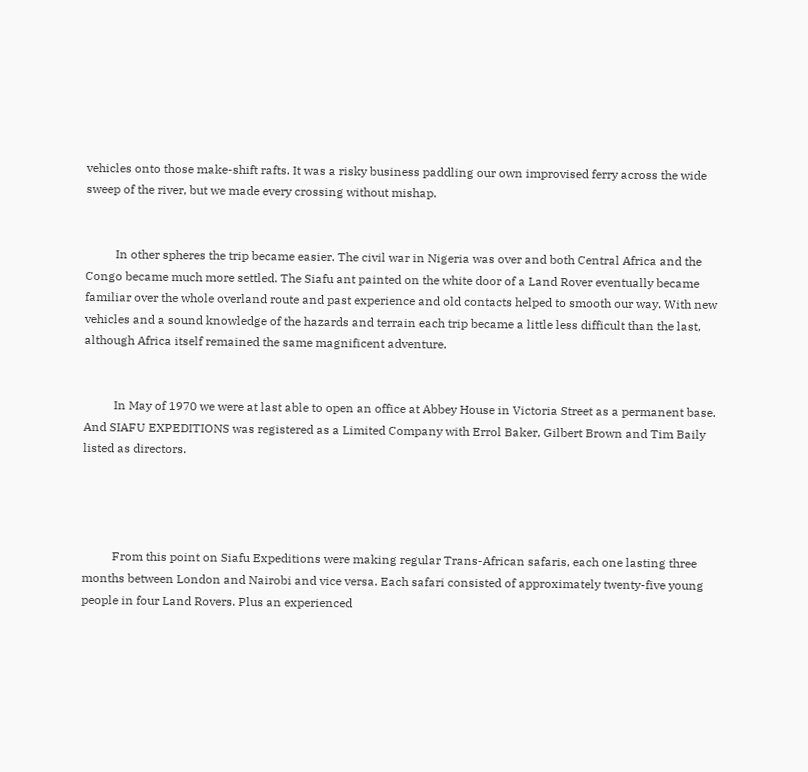vehicles onto those make-shift rafts. It was a risky business paddling our own improvised ferry across the wide sweep of the river, but we made every crossing without mishap.


          In other spheres the trip became easier. The civil war in Nigeria was over and both Central Africa and the Congo became much more settled. The Siafu ant painted on the white door of a Land Rover eventually became familiar over the whole overland route and past experience and old contacts helped to smooth our way. With new vehicles and a sound knowledge of the hazards and terrain each trip became a little less difficult than the last, although Africa itself remained the same magnificent adventure.


          In May of 1970 we were at last able to open an office at Abbey House in Victoria Street as a permanent base. And SIAFU EXPEDITIONS was registered as a Limited Company with Errol Baker, Gilbert Brown and Tim Baily listed as directors.




          From this point on Siafu Expeditions were making regular Trans-African safaris, each one lasting three months between London and Nairobi and vice versa. Each safari consisted of approximately twenty-five young people in four Land Rovers. Plus an experienced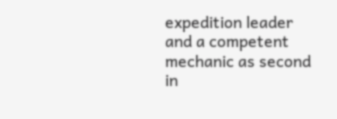expedition leader and a competent mechanic as second in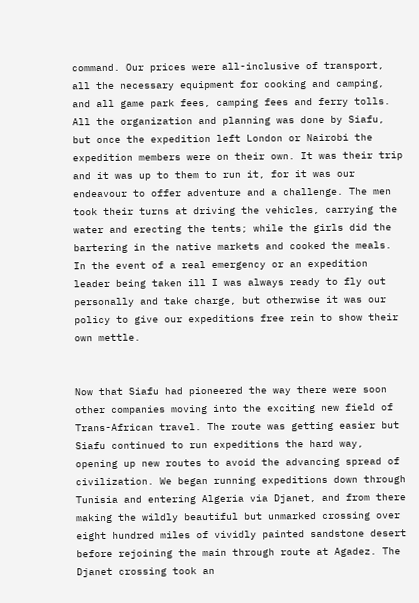command. Our prices were all-inclusive of transport, all the necessary equipment for cooking and camping, and all game park fees, camping fees and ferry tolls. All the organization and planning was done by Siafu, but once the expedition left London or Nairobi the expedition members were on their own. It was their trip and it was up to them to run it, for it was our endeavour to offer adventure and a challenge. The men took their turns at driving the vehicles, carrying the water and erecting the tents; while the girls did the bartering in the native markets and cooked the meals.  In the event of a real emergency or an expedition leader being taken ill I was always ready to fly out personally and take charge, but otherwise it was our policy to give our expeditions free rein to show their own mettle.


Now that Siafu had pioneered the way there were soon other companies moving into the exciting new field of Trans-African travel. The route was getting easier but Siafu continued to run expeditions the hard way, opening up new routes to avoid the advancing spread of civilization. We began running expeditions down through Tunisia and entering Algeria via Djanet, and from there making the wildly beautiful but unmarked crossing over eight hundred miles of vividly painted sandstone desert before rejoining the main through route at Agadez. The Djanet crossing took an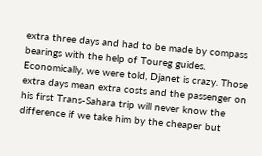extra three days and had to be made by compass bearings with the help of Toureg guides. Economically, we were told, Djanet is crazy. Those extra days mean extra costs and the passenger on his first Trans-Sahara trip will never know the difference if we take him by the cheaper but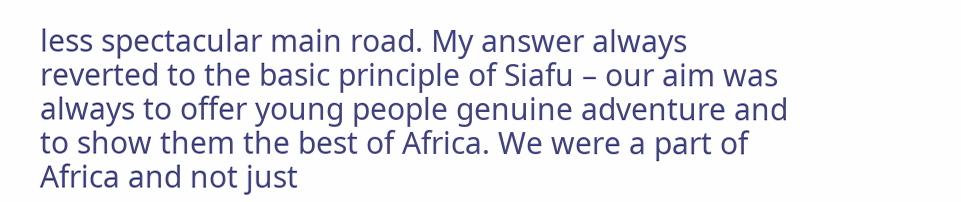less spectacular main road. My answer always reverted to the basic principle of Siafu – our aim was always to offer young people genuine adventure and to show them the best of Africa. We were a part of Africa and not just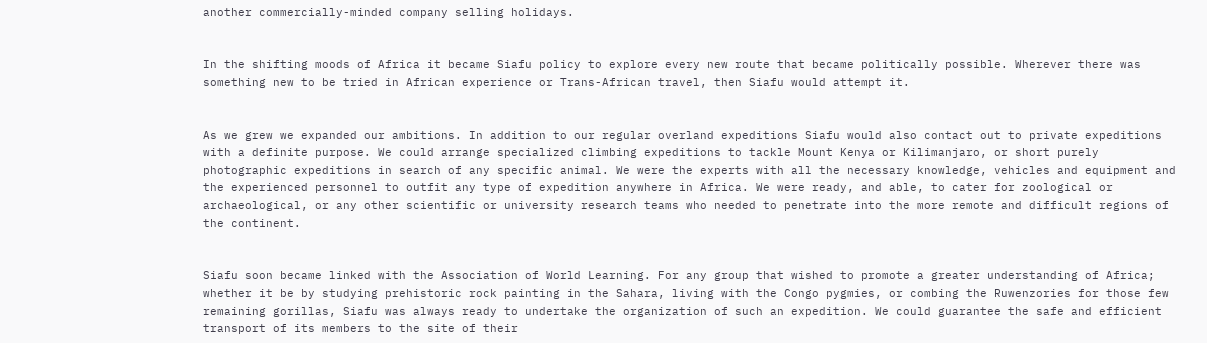another commercially-minded company selling holidays.


In the shifting moods of Africa it became Siafu policy to explore every new route that became politically possible. Wherever there was something new to be tried in African experience or Trans-African travel, then Siafu would attempt it.


As we grew we expanded our ambitions. In addition to our regular overland expeditions Siafu would also contact out to private expeditions with a definite purpose. We could arrange specialized climbing expeditions to tackle Mount Kenya or Kilimanjaro, or short purely photographic expeditions in search of any specific animal. We were the experts with all the necessary knowledge, vehicles and equipment and the experienced personnel to outfit any type of expedition anywhere in Africa. We were ready, and able, to cater for zoological or archaeological, or any other scientific or university research teams who needed to penetrate into the more remote and difficult regions of the continent.


Siafu soon became linked with the Association of World Learning. For any group that wished to promote a greater understanding of Africa; whether it be by studying prehistoric rock painting in the Sahara, living with the Congo pygmies, or combing the Ruwenzories for those few remaining gorillas, Siafu was always ready to undertake the organization of such an expedition. We could guarantee the safe and efficient transport of its members to the site of their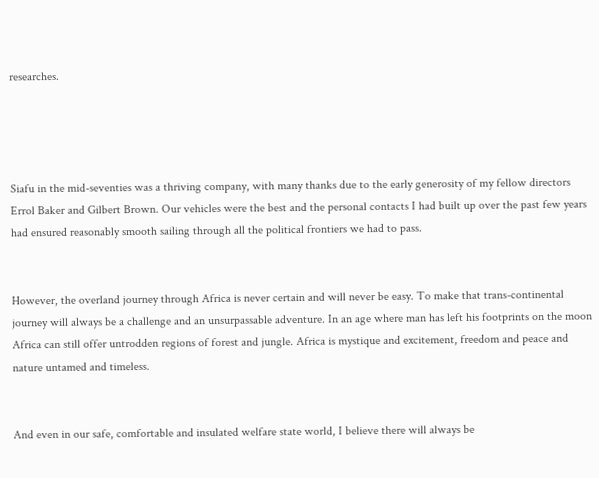researches.




Siafu in the mid-seventies was a thriving company, with many thanks due to the early generosity of my fellow directors Errol Baker and Gilbert Brown. Our vehicles were the best and the personal contacts I had built up over the past few years had ensured reasonably smooth sailing through all the political frontiers we had to pass.


However, the overland journey through Africa is never certain and will never be easy. To make that trans-continental journey will always be a challenge and an unsurpassable adventure. In an age where man has left his footprints on the moon Africa can still offer untrodden regions of forest and jungle. Africa is mystique and excitement, freedom and peace and nature untamed and timeless.


And even in our safe, comfortable and insulated welfare state world, I believe there will always be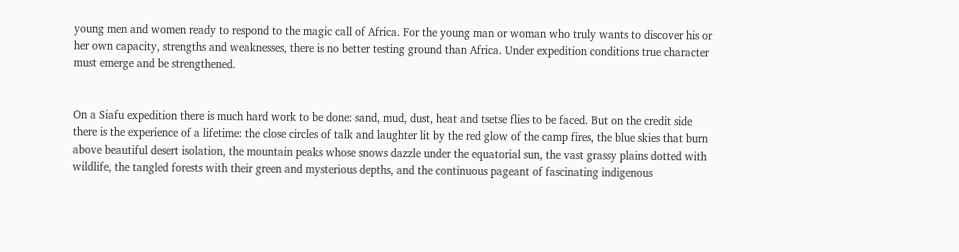young men and women ready to respond to the magic call of Africa. For the young man or woman who truly wants to discover his or her own capacity, strengths and weaknesses, there is no better testing ground than Africa. Under expedition conditions true character must emerge and be strengthened.


On a Siafu expedition there is much hard work to be done: sand, mud, dust, heat and tsetse flies to be faced. But on the credit side there is the experience of a lifetime: the close circles of talk and laughter lit by the red glow of the camp fires, the blue skies that burn above beautiful desert isolation, the mountain peaks whose snows dazzle under the equatorial sun, the vast grassy plains dotted with wildlife, the tangled forests with their green and mysterious depths, and the continuous pageant of fascinating indigenous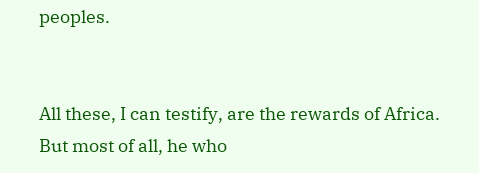peoples.


All these, I can testify, are the rewards of Africa. But most of all, he who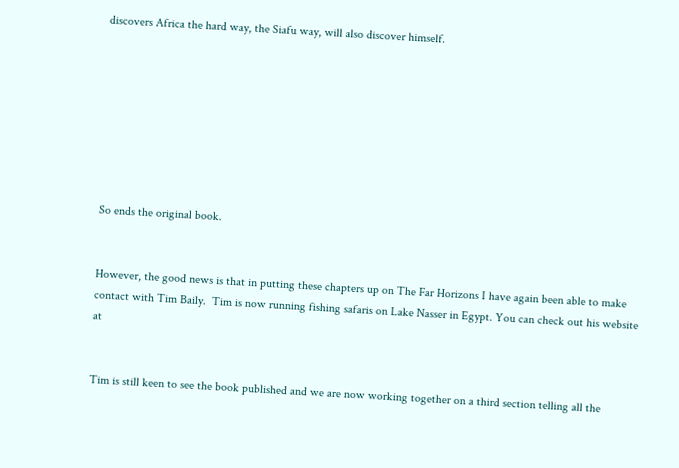discovers Africa the hard way, the Siafu way, will also discover himself.








So ends the original book.


However, the good news is that in putting these chapters up on The Far Horizons I have again been able to make contact with Tim Baily.  Tim is now running fishing safaris on Lake Nasser in Egypt. You can check out his website at


Tim is still keen to see the book published and we are now working together on a third section telling all the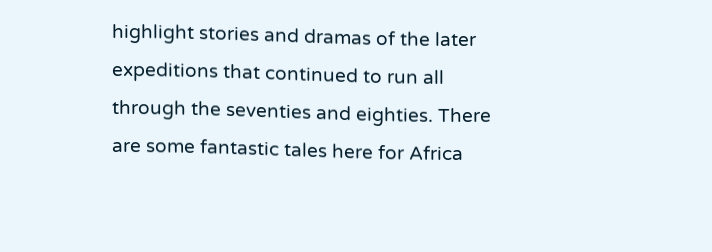highlight stories and dramas of the later expeditions that continued to run all through the seventies and eighties. There are some fantastic tales here for Africa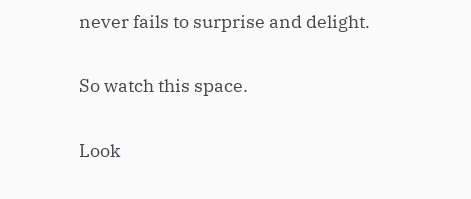never fails to surprise and delight.


So watch this space.


Look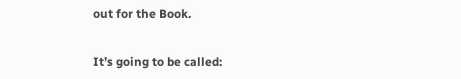out for the Book.


It’s going to be called: